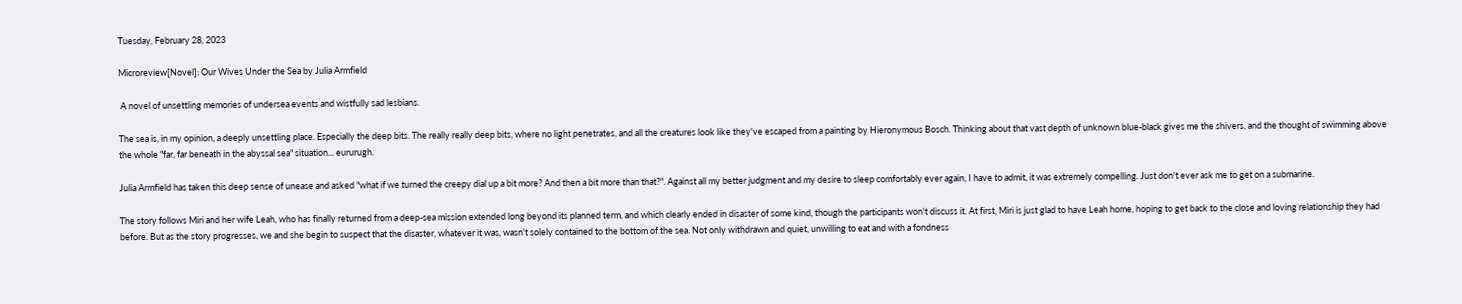Tuesday, February 28, 2023

Microreview[Novel]: Our Wives Under the Sea by Julia Armfield

 A novel of unsettling memories of undersea events and wistfully sad lesbians.

The sea is, in my opinion, a deeply unsettling place. Especially the deep bits. The really really deep bits, where no light penetrates, and all the creatures look like they've escaped from a painting by Hieronymous Bosch. Thinking about that vast depth of unknown blue-black gives me the shivers, and the thought of swimming above the whole "far, far beneath in the abyssal sea" situation... eururugh.

Julia Armfield has taken this deep sense of unease and asked "what if we turned the creepy dial up a bit more? And then a bit more than that?". Against all my better judgment and my desire to sleep comfortably ever again, I have to admit, it was extremely compelling. Just don't ever ask me to get on a submarine.

The story follows Miri and her wife Leah, who has finally returned from a deep-sea mission extended long beyond its planned term, and which clearly ended in disaster of some kind, though the participants won't discuss it. At first, Miri is just glad to have Leah home, hoping to get back to the close and loving relationship they had before. But as the story progresses, we and she begin to suspect that the disaster, whatever it was, wasn't solely contained to the bottom of the sea. Not only withdrawn and quiet, unwilling to eat and with a fondness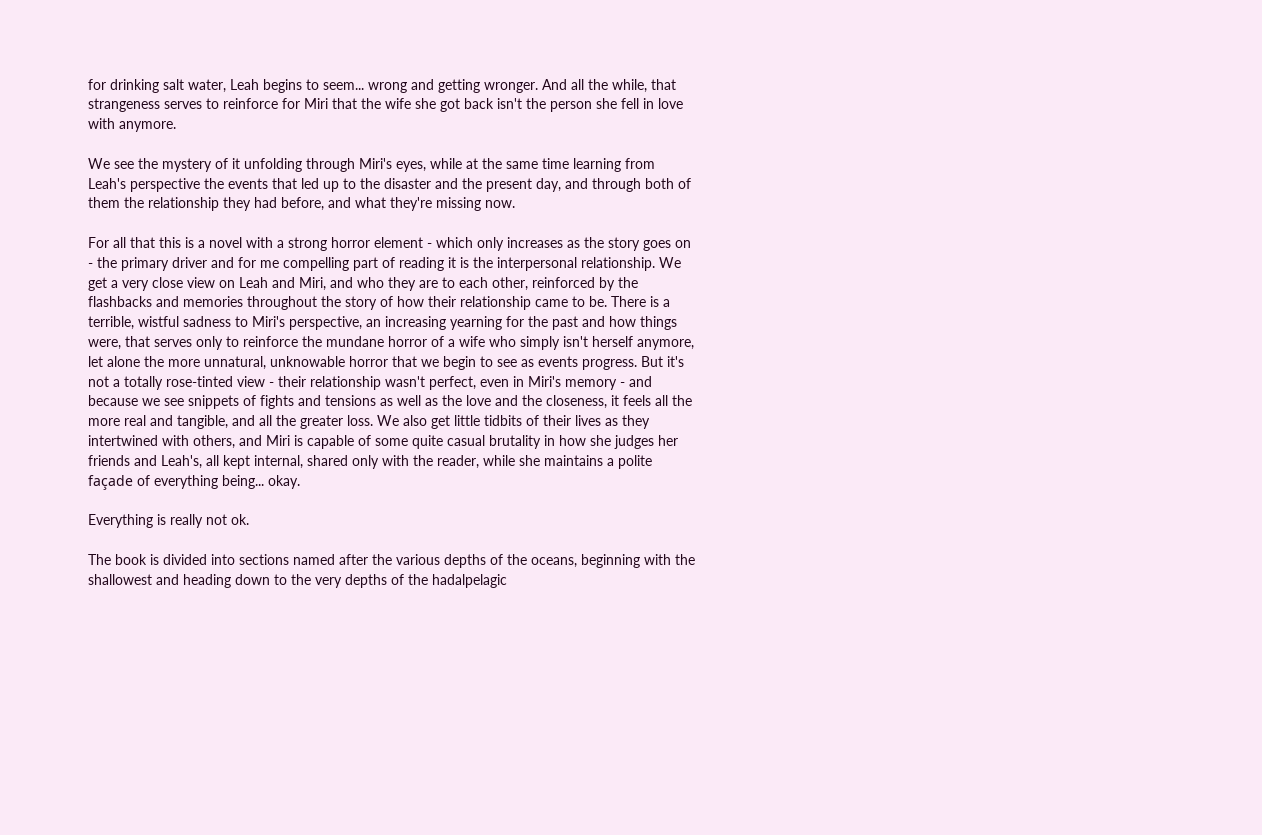for drinking salt water, Leah begins to seem... wrong and getting wronger. And all the while, that strangeness serves to reinforce for Miri that the wife she got back isn't the person she fell in love with anymore.

We see the mystery of it unfolding through Miri's eyes, while at the same time learning from Leah's perspective the events that led up to the disaster and the present day, and through both of them the relationship they had before, and what they're missing now.

For all that this is a novel with a strong horror element - which only increases as the story goes on - the primary driver and for me compelling part of reading it is the interpersonal relationship. We get a very close view on Leah and Miri, and who they are to each other, reinforced by the flashbacks and memories throughout the story of how their relationship came to be. There is a terrible, wistful sadness to Miri's perspective, an increasing yearning for the past and how things were, that serves only to reinforce the mundane horror of a wife who simply isn't herself anymore, let alone the more unnatural, unknowable horror that we begin to see as events progress. But it's not a totally rose-tinted view - their relationship wasn't perfect, even in Miri's memory - and because we see snippets of fights and tensions as well as the love and the closeness, it feels all the more real and tangible, and all the greater loss. We also get little tidbits of their lives as they intertwined with others, and Miri is capable of some quite casual brutality in how she judges her friends and Leah's, all kept internal, shared only with the reader, while she maintains a polite façade of everything being... okay.

Everything is really not ok.

The book is divided into sections named after the various depths of the oceans, beginning with the shallowest and heading down to the very depths of the hadalpelagic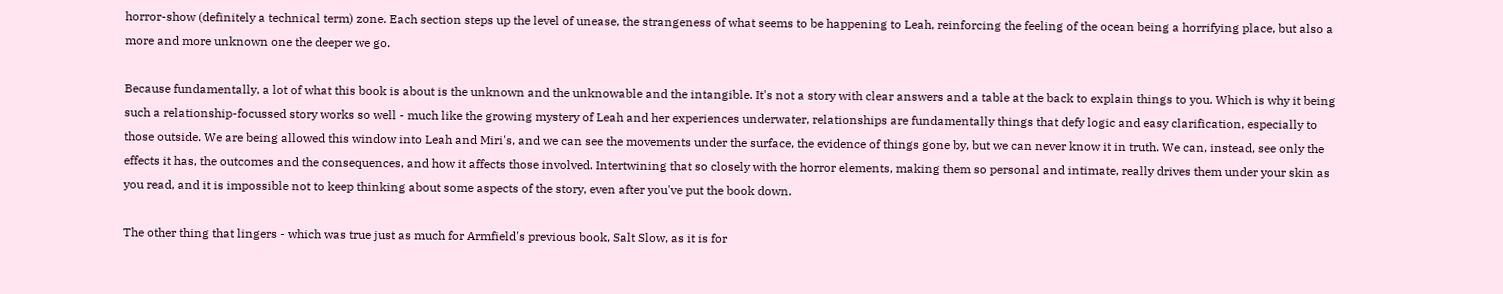horror-show (definitely a technical term) zone. Each section steps up the level of unease, the strangeness of what seems to be happening to Leah, reinforcing the feeling of the ocean being a horrifying place, but also a more and more unknown one the deeper we go.

Because fundamentally, a lot of what this book is about is the unknown and the unknowable and the intangible. It's not a story with clear answers and a table at the back to explain things to you. Which is why it being such a relationship-focussed story works so well - much like the growing mystery of Leah and her experiences underwater, relationships are fundamentally things that defy logic and easy clarification, especially to those outside. We are being allowed this window into Leah and Miri's, and we can see the movements under the surface, the evidence of things gone by, but we can never know it in truth. We can, instead, see only the effects it has, the outcomes and the consequences, and how it affects those involved. Intertwining that so closely with the horror elements, making them so personal and intimate, really drives them under your skin as you read, and it is impossible not to keep thinking about some aspects of the story, even after you've put the book down.

The other thing that lingers - which was true just as much for Armfield's previous book, Salt Slow, as it is for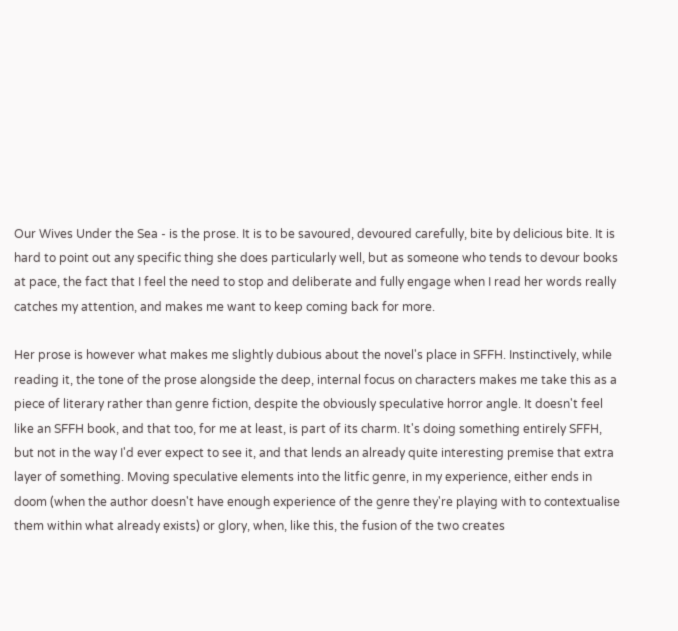Our Wives Under the Sea - is the prose. It is to be savoured, devoured carefully, bite by delicious bite. It is hard to point out any specific thing she does particularly well, but as someone who tends to devour books at pace, the fact that I feel the need to stop and deliberate and fully engage when I read her words really catches my attention, and makes me want to keep coming back for more.

Her prose is however what makes me slightly dubious about the novel's place in SFFH. Instinctively, while reading it, the tone of the prose alongside the deep, internal focus on characters makes me take this as a piece of literary rather than genre fiction, despite the obviously speculative horror angle. It doesn't feel like an SFFH book, and that too, for me at least, is part of its charm. It's doing something entirely SFFH, but not in the way I'd ever expect to see it, and that lends an already quite interesting premise that extra layer of something. Moving speculative elements into the litfic genre, in my experience, either ends in doom (when the author doesn't have enough experience of the genre they're playing with to contextualise them within what already exists) or glory, when, like this, the fusion of the two creates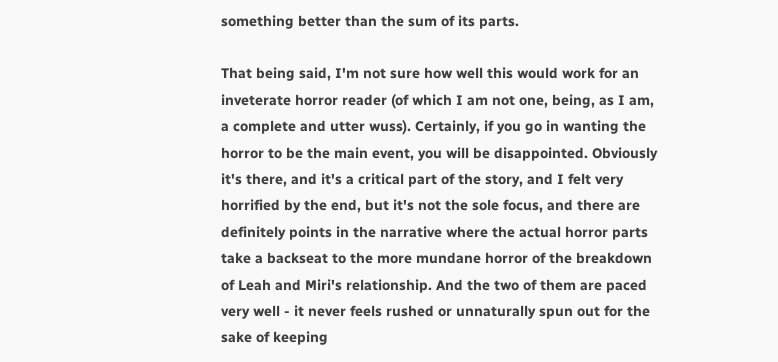something better than the sum of its parts.

That being said, I'm not sure how well this would work for an inveterate horror reader (of which I am not one, being, as I am, a complete and utter wuss). Certainly, if you go in wanting the horror to be the main event, you will be disappointed. Obviously it's there, and it's a critical part of the story, and I felt very horrified by the end, but it's not the sole focus, and there are definitely points in the narrative where the actual horror parts take a backseat to the more mundane horror of the breakdown of Leah and Miri's relationship. And the two of them are paced very well - it never feels rushed or unnaturally spun out for the sake of keeping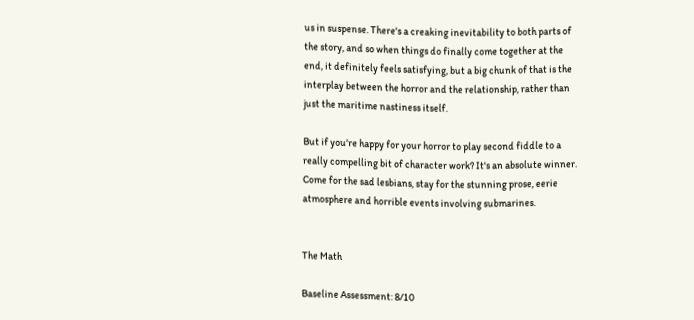us in suspense. There's a creaking inevitability to both parts of the story, and so when things do finally come together at the end, it definitely feels satisfying, but a big chunk of that is the interplay between the horror and the relationship, rather than just the maritime nastiness itself.

But if you're happy for your horror to play second fiddle to a really compelling bit of character work? It's an absolute winner. Come for the sad lesbians, stay for the stunning prose, eerie atmosphere and horrible events involving submarines.


The Math

Baseline Assessment: 8/10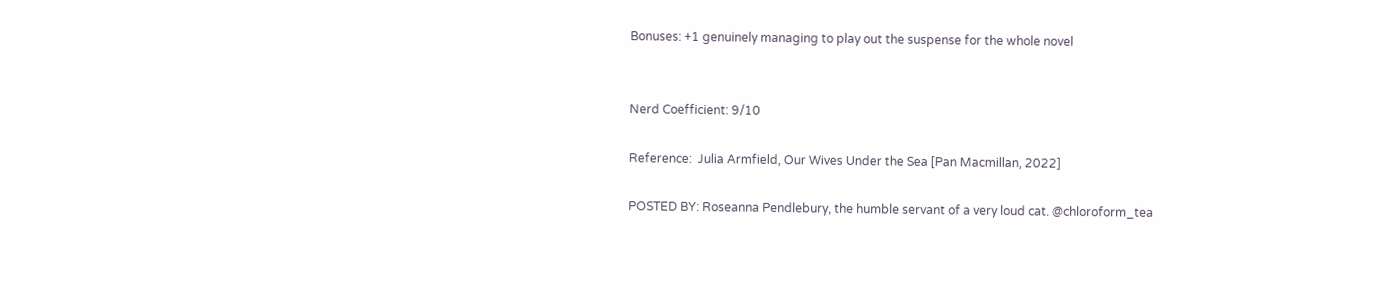Bonuses: +1 genuinely managing to play out the suspense for the whole novel


Nerd Coefficient: 9/10

Reference:  Julia Armfield, Our Wives Under the Sea [Pan Macmillan, 2022]

POSTED BY: Roseanna Pendlebury, the humble servant of a very loud cat. @chloroform_tea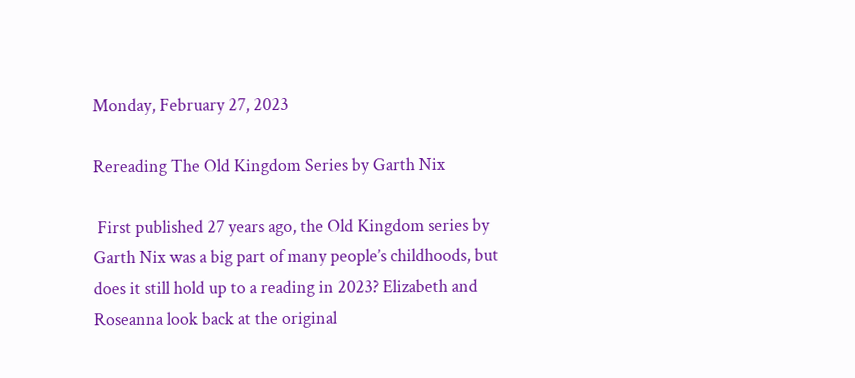Monday, February 27, 2023

Rereading The Old Kingdom Series by Garth Nix

 First published 27 years ago, the Old Kingdom series by Garth Nix was a big part of many people’s childhoods, but does it still hold up to a reading in 2023? Elizabeth and Roseanna look back at the original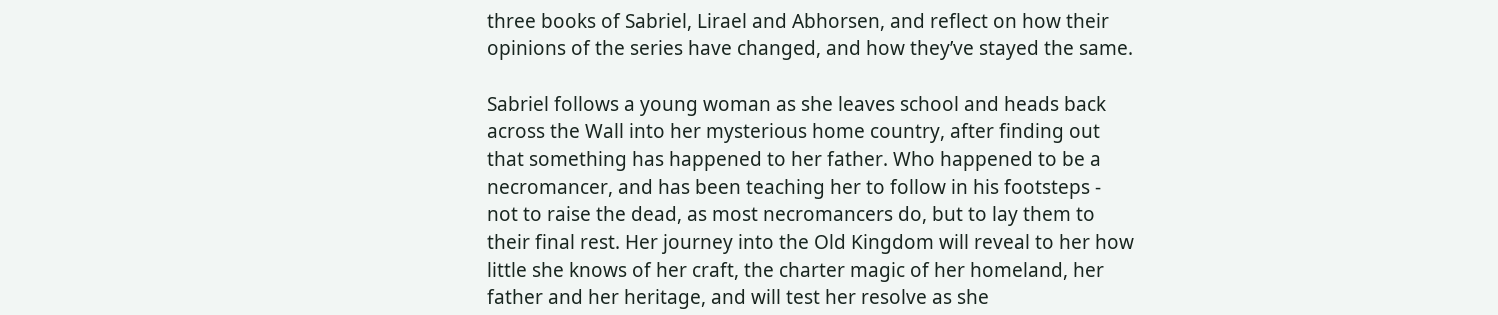three books of Sabriel, Lirael and Abhorsen, and reflect on how their opinions of the series have changed, and how they’ve stayed the same.

Sabriel follows a young woman as she leaves school and heads back across the Wall into her mysterious home country, after finding out that something has happened to her father. Who happened to be a necromancer, and has been teaching her to follow in his footsteps - not to raise the dead, as most necromancers do, but to lay them to their final rest. Her journey into the Old Kingdom will reveal to her how little she knows of her craft, the charter magic of her homeland, her father and her heritage, and will test her resolve as she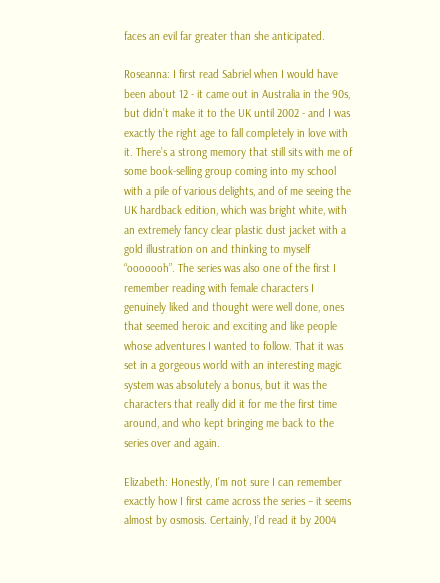faces an evil far greater than she anticipated.

Roseanna: I first read Sabriel when I would have been about 12 - it came out in Australia in the 90s, but didn’t make it to the UK until 2002 - and I was exactly the right age to fall completely in love with it. There’s a strong memory that still sits with me of some book-selling group coming into my school with a pile of various delights, and of me seeing the UK hardback edition, which was bright white, with an extremely fancy clear plastic dust jacket with a gold illustration on and thinking to myself “ooooooh”. The series was also one of the first I remember reading with female characters I genuinely liked and thought were well done, ones that seemed heroic and exciting and like people whose adventures I wanted to follow. That it was set in a gorgeous world with an interesting magic system was absolutely a bonus, but it was the characters that really did it for me the first time around, and who kept bringing me back to the series over and again.

Elizabeth: Honestly, I’m not sure I can remember exactly how I first came across the series – it seems almost by osmosis. Certainly, I’d read it by 2004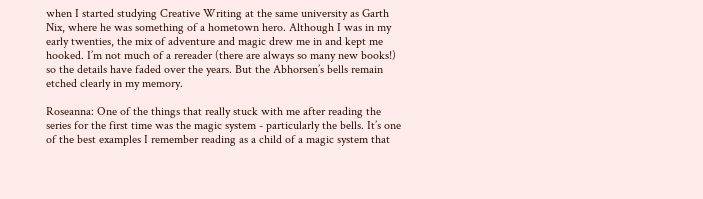when I started studying Creative Writing at the same university as Garth Nix, where he was something of a hometown hero. Although I was in my early twenties, the mix of adventure and magic drew me in and kept me hooked. I’m not much of a rereader (there are always so many new books!) so the details have faded over the years. But the Abhorsen’s bells remain etched clearly in my memory.

Roseanna: One of the things that really stuck with me after reading the series for the first time was the magic system - particularly the bells. It’s one of the best examples I remember reading as a child of a magic system that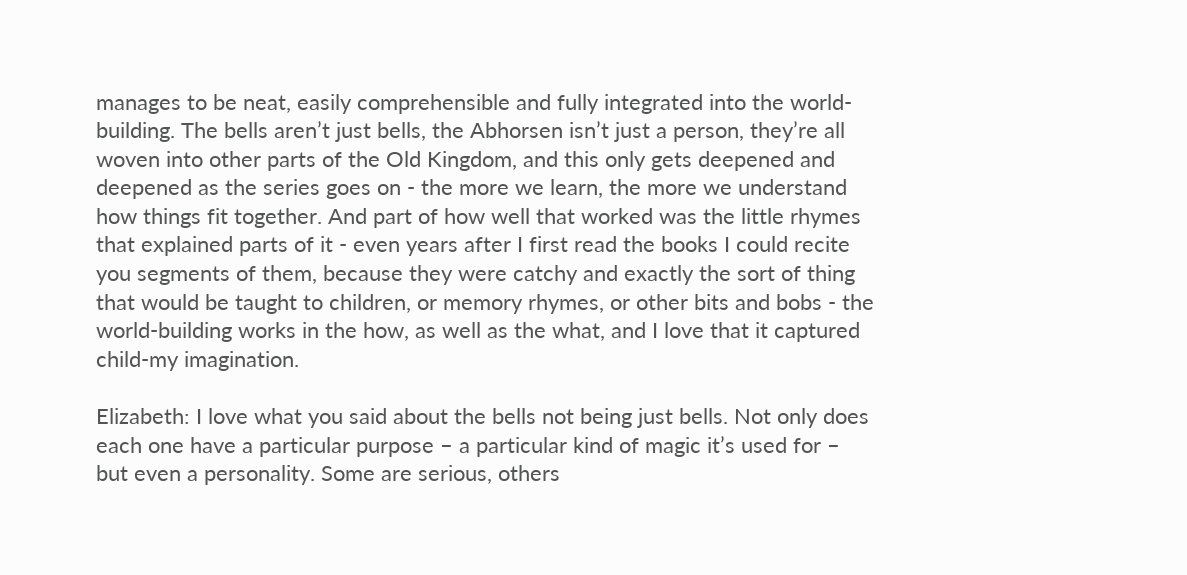manages to be neat, easily comprehensible and fully integrated into the world-building. The bells aren’t just bells, the Abhorsen isn’t just a person, they’re all woven into other parts of the Old Kingdom, and this only gets deepened and deepened as the series goes on - the more we learn, the more we understand how things fit together. And part of how well that worked was the little rhymes that explained parts of it - even years after I first read the books I could recite you segments of them, because they were catchy and exactly the sort of thing that would be taught to children, or memory rhymes, or other bits and bobs - the world-building works in the how, as well as the what, and I love that it captured child-my imagination.

Elizabeth: I love what you said about the bells not being just bells. Not only does each one have a particular purpose – a particular kind of magic it’s used for – but even a personality. Some are serious, others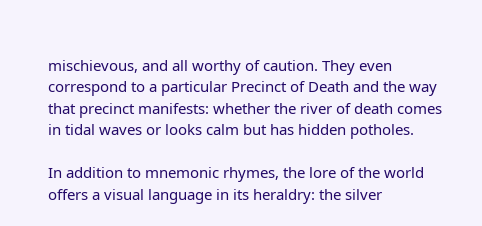mischievous, and all worthy of caution. They even correspond to a particular Precinct of Death and the way that precinct manifests: whether the river of death comes in tidal waves or looks calm but has hidden potholes.

In addition to mnemonic rhymes, the lore of the world offers a visual language in its heraldry: the silver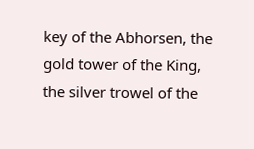key of the Abhorsen, the gold tower of the King, the silver trowel of the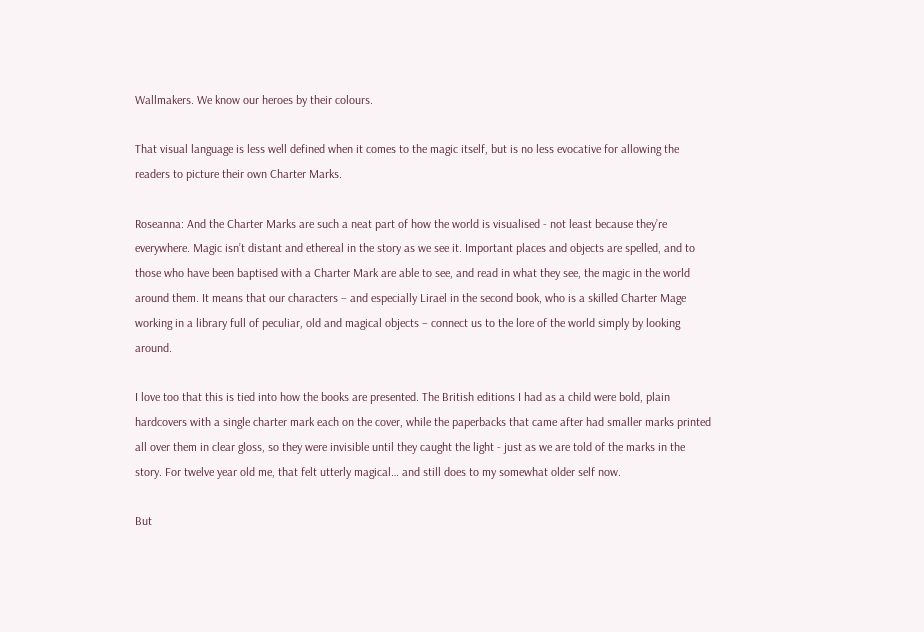Wallmakers. We know our heroes by their colours.

That visual language is less well defined when it comes to the magic itself, but is no less evocative for allowing the readers to picture their own Charter Marks.

Roseanna: And the Charter Marks are such a neat part of how the world is visualised - not least because they’re everywhere. Magic isn’t distant and ethereal in the story as we see it. Important places and objects are spelled, and to those who have been baptised with a Charter Mark are able to see, and read in what they see, the magic in the world around them. It means that our characters – and especially Lirael in the second book, who is a skilled Charter Mage working in a library full of peculiar, old and magical objects – connect us to the lore of the world simply by looking around.

I love too that this is tied into how the books are presented. The British editions I had as a child were bold, plain hardcovers with a single charter mark each on the cover, while the paperbacks that came after had smaller marks printed all over them in clear gloss, so they were invisible until they caught the light - just as we are told of the marks in the story. For twelve year old me, that felt utterly magical… and still does to my somewhat older self now.

But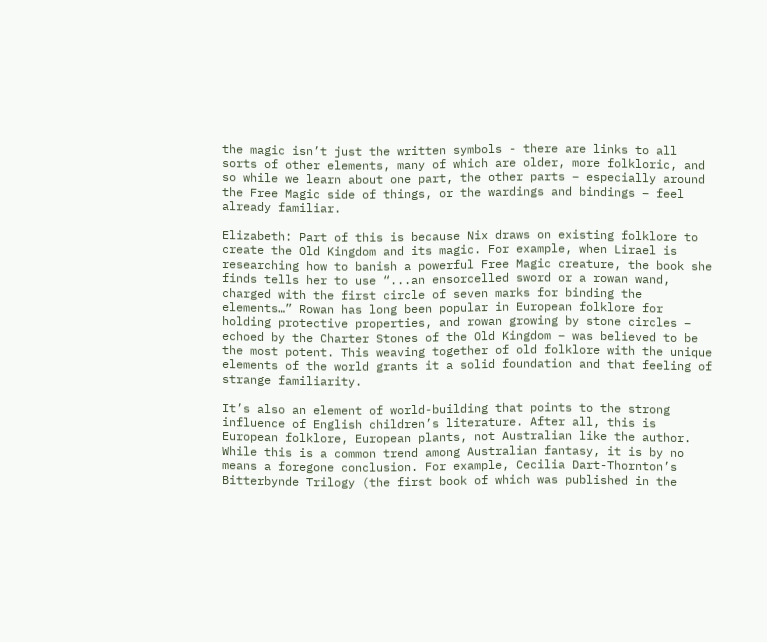the magic isn’t just the written symbols - there are links to all sorts of other elements, many of which are older, more folkloric, and so while we learn about one part, the other parts – especially around the Free Magic side of things, or the wardings and bindings – feel already familiar.

Elizabeth: Part of this is because Nix draws on existing folklore to create the Old Kingdom and its magic. For example, when Lirael is researching how to banish a powerful Free Magic creature, the book she finds tells her to use “...an ensorcelled sword or a rowan wand, charged with the first circle of seven marks for binding the elements…” Rowan has long been popular in European folklore for holding protective properties, and rowan growing by stone circles – echoed by the Charter Stones of the Old Kingdom – was believed to be the most potent. This weaving together of old folklore with the unique elements of the world grants it a solid foundation and that feeling of strange familiarity.

It’s also an element of world-building that points to the strong influence of English children’s literature. After all, this is European folklore, European plants, not Australian like the author. While this is a common trend among Australian fantasy, it is by no means a foregone conclusion. For example, Cecilia Dart-Thornton’s Bitterbynde Trilogy (the first book of which was published in the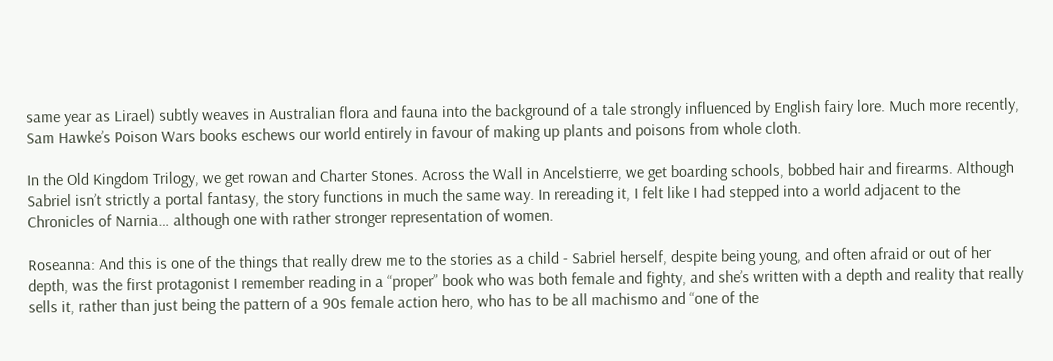same year as Lirael) subtly weaves in Australian flora and fauna into the background of a tale strongly influenced by English fairy lore. Much more recently, Sam Hawke’s Poison Wars books eschews our world entirely in favour of making up plants and poisons from whole cloth.

In the Old Kingdom Trilogy, we get rowan and Charter Stones. Across the Wall in Ancelstierre, we get boarding schools, bobbed hair and firearms. Although Sabriel isn’t strictly a portal fantasy, the story functions in much the same way. In rereading it, I felt like I had stepped into a world adjacent to the Chronicles of Narnia… although one with rather stronger representation of women.

Roseanna: And this is one of the things that really drew me to the stories as a child - Sabriel herself, despite being young, and often afraid or out of her depth, was the first protagonist I remember reading in a “proper” book who was both female and fighty, and she’s written with a depth and reality that really sells it, rather than just being the pattern of a 90s female action hero, who has to be all machismo and “one of the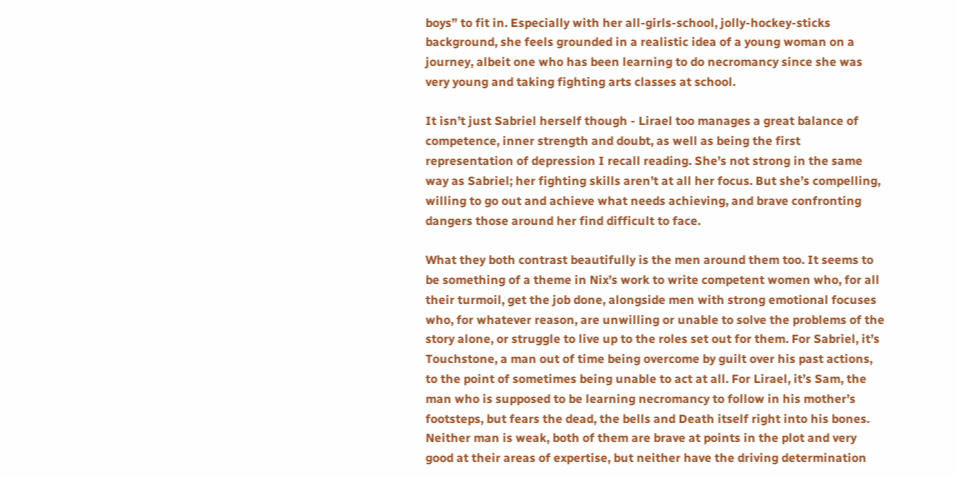boys” to fit in. Especially with her all-girls-school, jolly-hockey-sticks background, she feels grounded in a realistic idea of a young woman on a journey, albeit one who has been learning to do necromancy since she was very young and taking fighting arts classes at school.

It isn’t just Sabriel herself though - Lirael too manages a great balance of competence, inner strength and doubt, as well as being the first representation of depression I recall reading. She’s not strong in the same way as Sabriel; her fighting skills aren’t at all her focus. But she’s compelling, willing to go out and achieve what needs achieving, and brave confronting dangers those around her find difficult to face.

What they both contrast beautifully is the men around them too. It seems to be something of a theme in Nix’s work to write competent women who, for all their turmoil, get the job done, alongside men with strong emotional focuses who, for whatever reason, are unwilling or unable to solve the problems of the story alone, or struggle to live up to the roles set out for them. For Sabriel, it’s Touchstone, a man out of time being overcome by guilt over his past actions, to the point of sometimes being unable to act at all. For Lirael, it’s Sam, the man who is supposed to be learning necromancy to follow in his mother’s footsteps, but fears the dead, the bells and Death itself right into his bones. Neither man is weak, both of them are brave at points in the plot and very good at their areas of expertise, but neither have the driving determination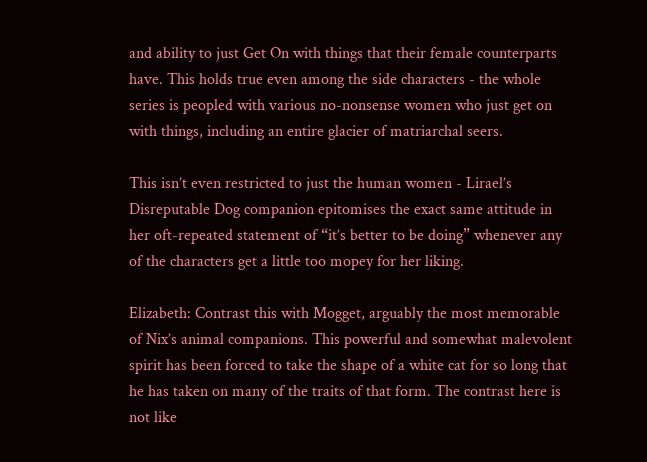and ability to just Get On with things that their female counterparts have. This holds true even among the side characters - the whole series is peopled with various no-nonsense women who just get on with things, including an entire glacier of matriarchal seers.

This isn’t even restricted to just the human women - Lirael’s Disreputable Dog companion epitomises the exact same attitude in her oft-repeated statement of “it’s better to be doing” whenever any of the characters get a little too mopey for her liking.

Elizabeth: Contrast this with Mogget, arguably the most memorable of Nix’s animal companions. This powerful and somewhat malevolent spirit has been forced to take the shape of a white cat for so long that he has taken on many of the traits of that form. The contrast here is not like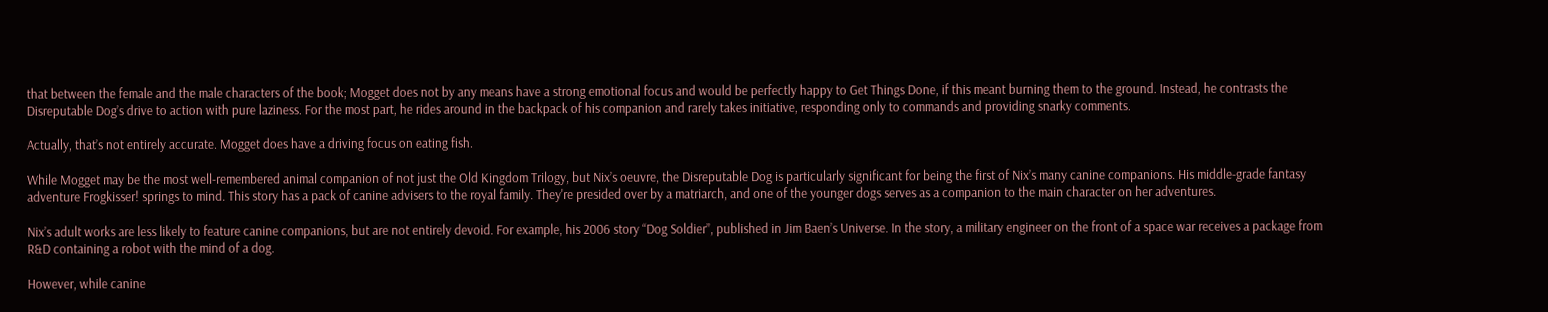that between the female and the male characters of the book; Mogget does not by any means have a strong emotional focus and would be perfectly happy to Get Things Done, if this meant burning them to the ground. Instead, he contrasts the Disreputable Dog’s drive to action with pure laziness. For the most part, he rides around in the backpack of his companion and rarely takes initiative, responding only to commands and providing snarky comments.

Actually, that’s not entirely accurate. Mogget does have a driving focus on eating fish.

While Mogget may be the most well-remembered animal companion of not just the Old Kingdom Trilogy, but Nix’s oeuvre, the Disreputable Dog is particularly significant for being the first of Nix’s many canine companions. His middle-grade fantasy adventure Frogkisser! springs to mind. This story has a pack of canine advisers to the royal family. They're presided over by a matriarch, and one of the younger dogs serves as a companion to the main character on her adventures.

Nix’s adult works are less likely to feature canine companions, but are not entirely devoid. For example, his 2006 story “Dog Soldier”, published in Jim Baen’s Universe. In the story, a military engineer on the front of a space war receives a package from R&D containing a robot with the mind of a dog.

However, while canine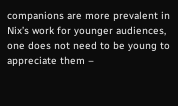companions are more prevalent in Nix’s work for younger audiences, one does not need to be young to appreciate them –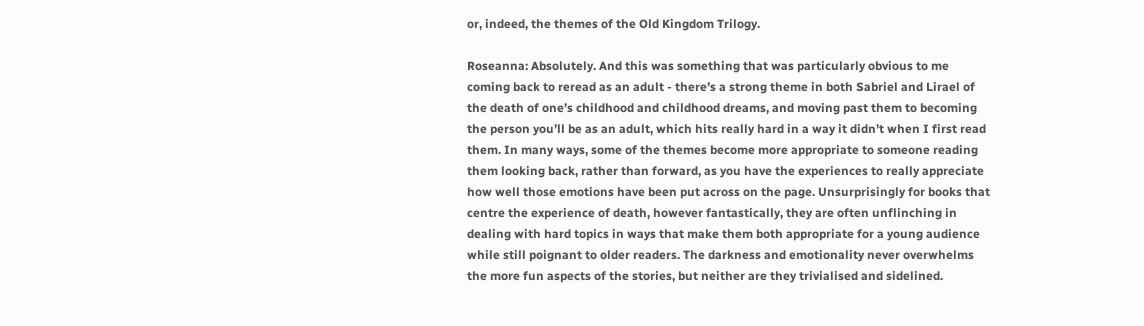or, indeed, the themes of the Old Kingdom Trilogy.

Roseanna: Absolutely. And this was something that was particularly obvious to me coming back to reread as an adult - there’s a strong theme in both Sabriel and Lirael of the death of one’s childhood and childhood dreams, and moving past them to becoming the person you’ll be as an adult, which hits really hard in a way it didn’t when I first read them. In many ways, some of the themes become more appropriate to someone reading them looking back, rather than forward, as you have the experiences to really appreciate how well those emotions have been put across on the page. Unsurprisingly for books that centre the experience of death, however fantastically, they are often unflinching in dealing with hard topics in ways that make them both appropriate for a young audience while still poignant to older readers. The darkness and emotionality never overwhelms the more fun aspects of the stories, but neither are they trivialised and sidelined.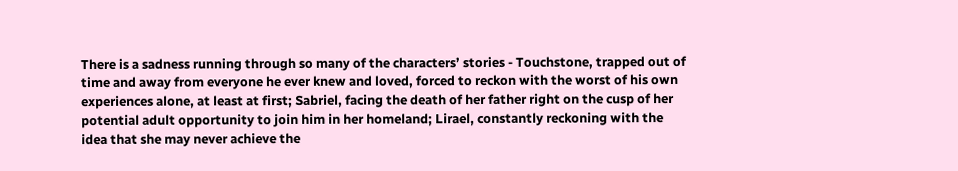There is a sadness running through so many of the characters’ stories - Touchstone, trapped out of time and away from everyone he ever knew and loved, forced to reckon with the worst of his own experiences alone, at least at first; Sabriel, facing the death of her father right on the cusp of her potential adult opportunity to join him in her homeland; Lirael, constantly reckoning with the idea that she may never achieve the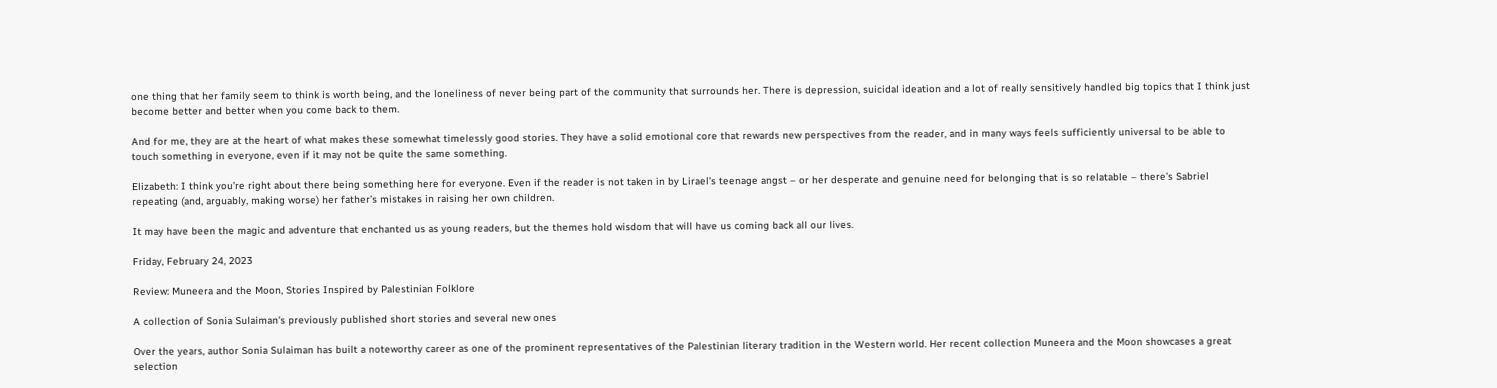one thing that her family seem to think is worth being, and the loneliness of never being part of the community that surrounds her. There is depression, suicidal ideation and a lot of really sensitively handled big topics that I think just become better and better when you come back to them.

And for me, they are at the heart of what makes these somewhat timelessly good stories. They have a solid emotional core that rewards new perspectives from the reader, and in many ways feels sufficiently universal to be able to touch something in everyone, even if it may not be quite the same something.

Elizabeth: I think you’re right about there being something here for everyone. Even if the reader is not taken in by Lirael’s teenage angst – or her desperate and genuine need for belonging that is so relatable – there’s Sabriel repeating (and, arguably, making worse) her father’s mistakes in raising her own children.

It may have been the magic and adventure that enchanted us as young readers, but the themes hold wisdom that will have us coming back all our lives.

Friday, February 24, 2023

Review: Muneera and the Moon, Stories Inspired by Palestinian Folklore

A collection of Sonia Sulaiman's previously published short stories and several new ones

Over the years, author Sonia Sulaiman has built a noteworthy career as one of the prominent representatives of the Palestinian literary tradition in the Western world. Her recent collection Muneera and the Moon showcases a great selection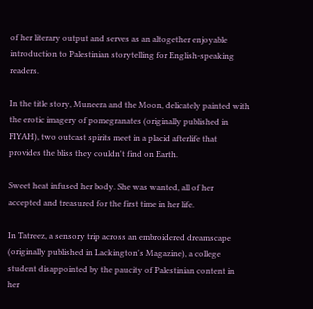of her literary output and serves as an altogether enjoyable introduction to Palestinian storytelling for English-speaking readers.

In the title story, Muneera and the Moon, delicately painted with the erotic imagery of pomegranates (originally published in FIYAH), two outcast spirits meet in a placid afterlife that provides the bliss they couldn't find on Earth.

Sweet heat infused her body. She was wanted, all of her
accepted and treasured for the first time in her life.

In Tatreez, a sensory trip across an embroidered dreamscape (originally published in Lackington's Magazine), a college student disappointed by the paucity of Palestinian content in her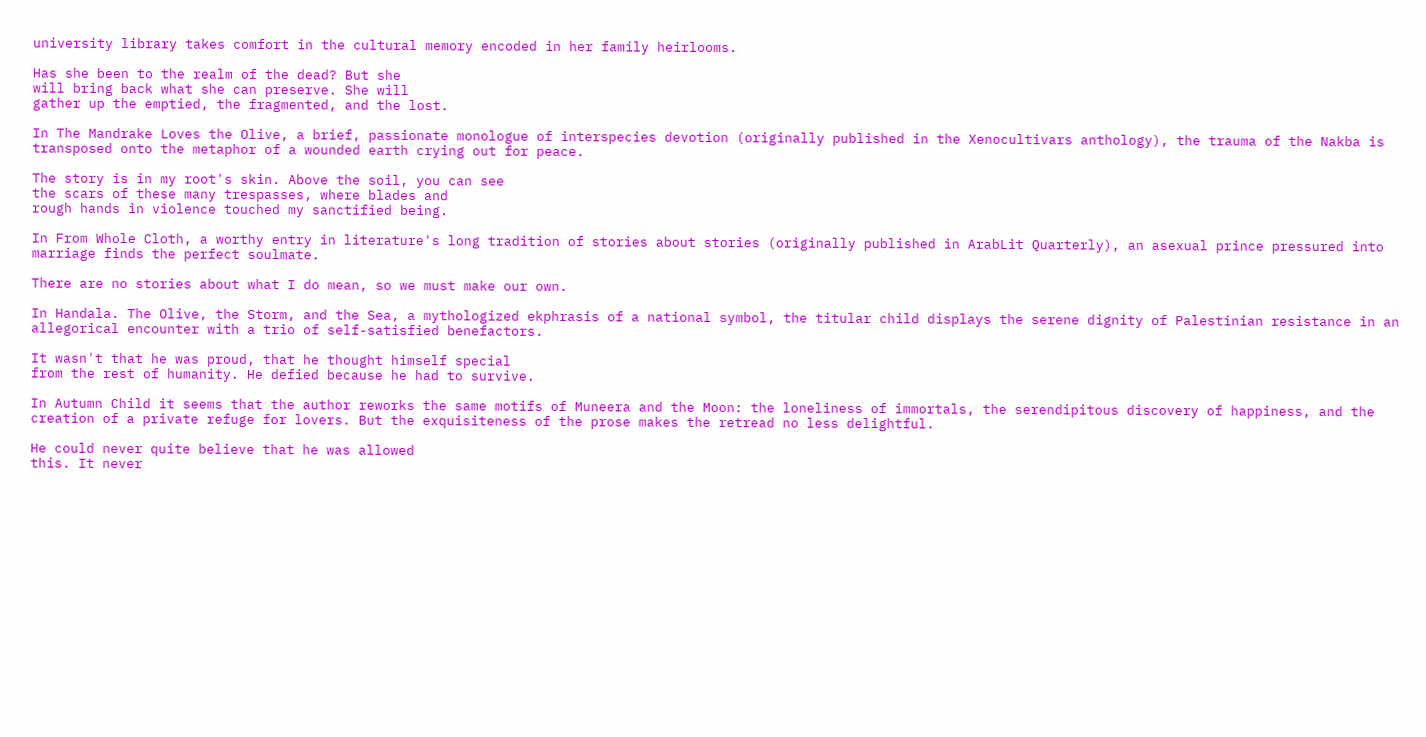university library takes comfort in the cultural memory encoded in her family heirlooms.

Has she been to the realm of the dead? But she
will bring back what she can preserve. She will
gather up the emptied, the fragmented, and the lost.

In The Mandrake Loves the Olive, a brief, passionate monologue of interspecies devotion (originally published in the Xenocultivars anthology), the trauma of the Nakba is transposed onto the metaphor of a wounded earth crying out for peace.

The story is in my root's skin. Above the soil, you can see
the scars of these many trespasses, where blades and
rough hands in violence touched my sanctified being.

In From Whole Cloth, a worthy entry in literature's long tradition of stories about stories (originally published in ArabLit Quarterly), an asexual prince pressured into marriage finds the perfect soulmate.

There are no stories about what I do mean, so we must make our own.

In Handala. The Olive, the Storm, and the Sea, a mythologized ekphrasis of a national symbol, the titular child displays the serene dignity of Palestinian resistance in an allegorical encounter with a trio of self-satisfied benefactors.

It wasn't that he was proud, that he thought himself special
from the rest of humanity. He defied because he had to survive.

In Autumn Child it seems that the author reworks the same motifs of Muneera and the Moon: the loneliness of immortals, the serendipitous discovery of happiness, and the creation of a private refuge for lovers. But the exquisiteness of the prose makes the retread no less delightful.

He could never quite believe that he was allowed
this. It never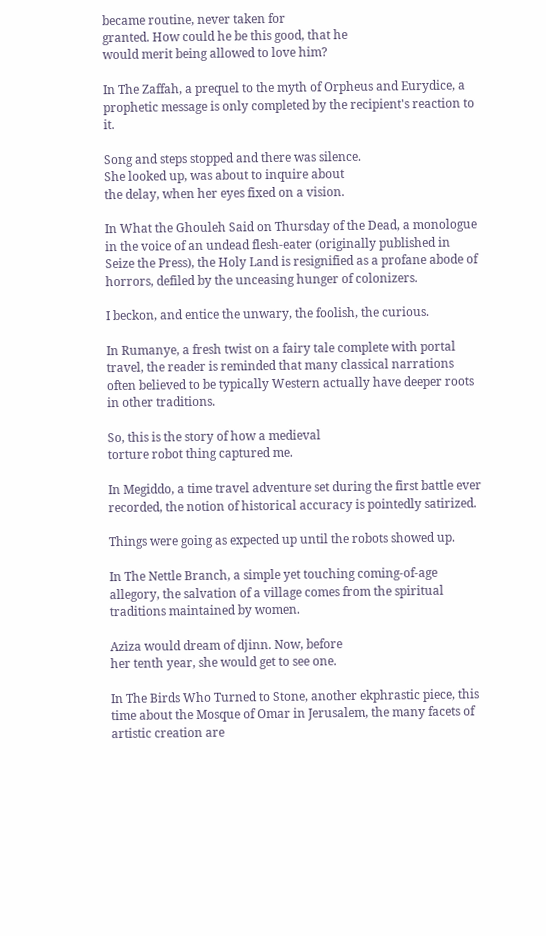became routine, never taken for
granted. How could he be this good, that he
would merit being allowed to love him?

In The Zaffah, a prequel to the myth of Orpheus and Eurydice, a prophetic message is only completed by the recipient's reaction to it.

Song and steps stopped and there was silence.
She looked up, was about to inquire about
the delay, when her eyes fixed on a vision.

In What the Ghouleh Said on Thursday of the Dead, a monologue in the voice of an undead flesh-eater (originally published in Seize the Press), the Holy Land is resignified as a profane abode of horrors, defiled by the unceasing hunger of colonizers.

I beckon, and entice the unwary, the foolish, the curious.

In Rumanye, a fresh twist on a fairy tale complete with portal travel, the reader is reminded that many classical narrations often believed to be typically Western actually have deeper roots in other traditions.

So, this is the story of how a medieval
torture robot thing captured me.

In Megiddo, a time travel adventure set during the first battle ever recorded, the notion of historical accuracy is pointedly satirized.

Things were going as expected up until the robots showed up.

In The Nettle Branch, a simple yet touching coming-of-age allegory, the salvation of a village comes from the spiritual traditions maintained by women.

Aziza would dream of djinn. Now, before
her tenth year, she would get to see one.

In The Birds Who Turned to Stone, another ekphrastic piece, this time about the Mosque of Omar in Jerusalem, the many facets of artistic creation are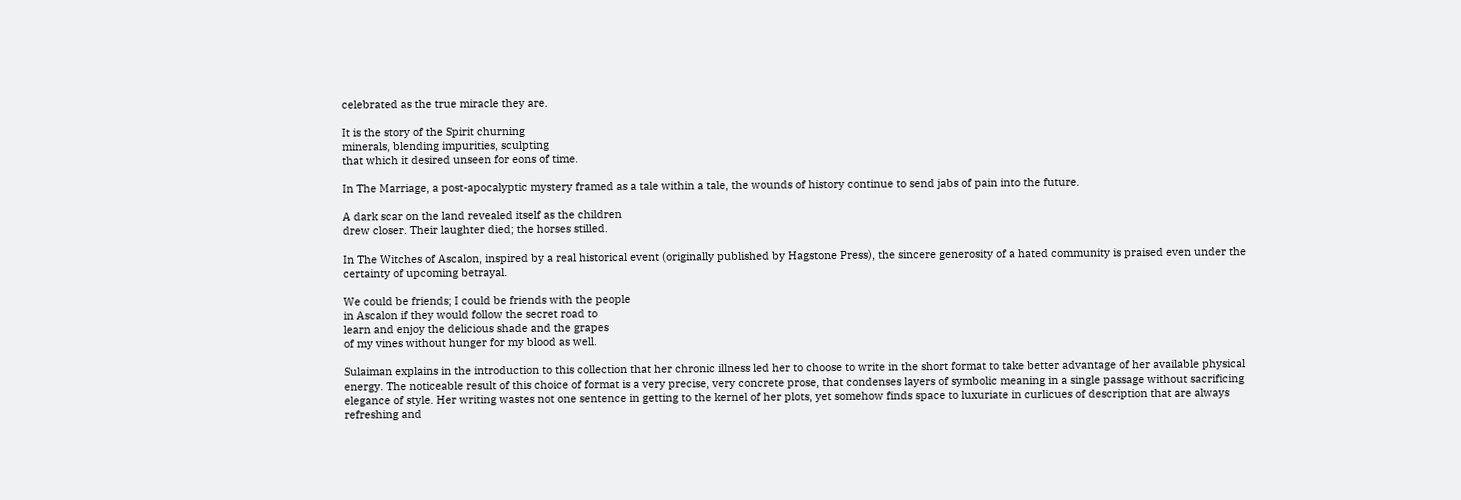celebrated as the true miracle they are.

It is the story of the Spirit churning
minerals, blending impurities, sculpting
that which it desired unseen for eons of time.

In The Marriage, a post-apocalyptic mystery framed as a tale within a tale, the wounds of history continue to send jabs of pain into the future.

A dark scar on the land revealed itself as the children
drew closer. Their laughter died; the horses stilled.

In The Witches of Ascalon, inspired by a real historical event (originally published by Hagstone Press), the sincere generosity of a hated community is praised even under the certainty of upcoming betrayal.

We could be friends; I could be friends with the people
in Ascalon if they would follow the secret road to
learn and enjoy the delicious shade and the grapes
of my vines without hunger for my blood as well.

Sulaiman explains in the introduction to this collection that her chronic illness led her to choose to write in the short format to take better advantage of her available physical energy. The noticeable result of this choice of format is a very precise, very concrete prose, that condenses layers of symbolic meaning in a single passage without sacrificing elegance of style. Her writing wastes not one sentence in getting to the kernel of her plots, yet somehow finds space to luxuriate in curlicues of description that are always refreshing and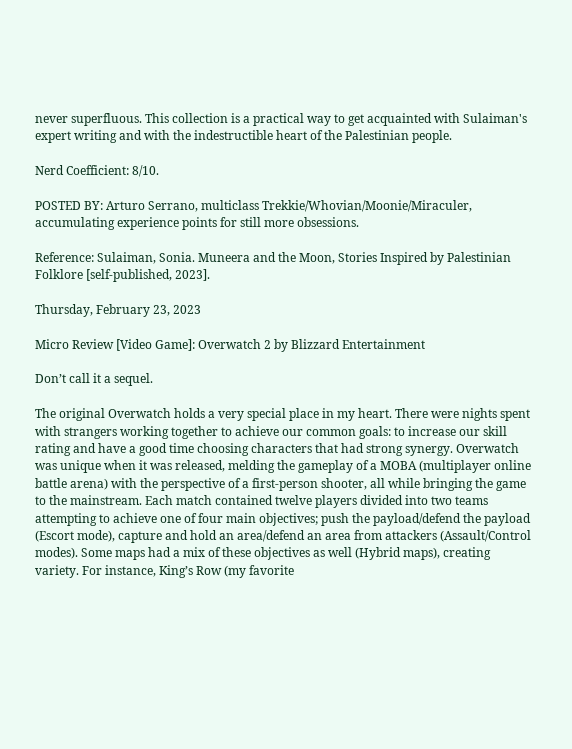never superfluous. This collection is a practical way to get acquainted with Sulaiman's expert writing and with the indestructible heart of the Palestinian people.

Nerd Coefficient: 8/10.

POSTED BY: Arturo Serrano, multiclass Trekkie/Whovian/Moonie/Miraculer, accumulating experience points for still more obsessions.

Reference: Sulaiman, Sonia. Muneera and the Moon, Stories Inspired by Palestinian Folklore [self-published, 2023].

Thursday, February 23, 2023

Micro Review [Video Game]: Overwatch 2 by Blizzard Entertainment

Don’t call it a sequel.

The original Overwatch holds a very special place in my heart. There were nights spent with strangers working together to achieve our common goals: to increase our skill rating and have a good time choosing characters that had strong synergy. Overwatch was unique when it was released, melding the gameplay of a MOBA (multiplayer online battle arena) with the perspective of a first-person shooter, all while bringing the game to the mainstream. Each match contained twelve players divided into two teams attempting to achieve one of four main objectives; push the payload/defend the payload (Escort mode), capture and hold an area/defend an area from attackers (Assault/Control modes). Some maps had a mix of these objectives as well (Hybrid maps), creating variety. For instance, King’s Row (my favorite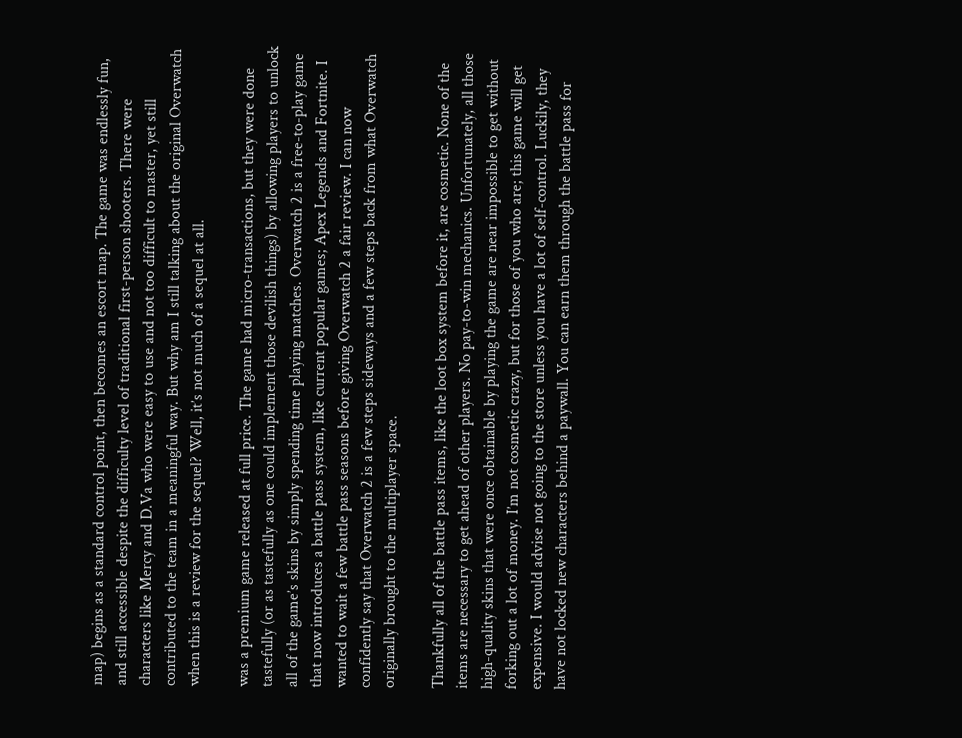map) begins as a standard control point, then becomes an escort map. The game was endlessly fun, and still accessible despite the difficulty level of traditional first-person shooters. There were characters like Mercy and D.Va who were easy to use and not too difficult to master, yet still contributed to the team in a meaningful way. But why am I still talking about the original Overwatch when this is a review for the sequel? Well, it’s not much of a sequel at all.

was a premium game released at full price. The game had micro-transactions, but they were done tastefully (or as tastefully as one could implement those devilish things) by allowing players to unlock all of the game’s skins by simply spending time playing matches. Overwatch 2 is a free-to-play game that now introduces a battle pass system, like current popular games; Apex Legends and Fortnite. I wanted to wait a few battle pass seasons before giving Overwatch 2 a fair review. I can now confidently say that Overwatch 2 is a few steps sideways and a few steps back from what Overwatch originally brought to the multiplayer space.

Thankfully all of the battle pass items, like the loot box system before it, are cosmetic. None of the items are necessary to get ahead of other players. No pay-to-win mechanics. Unfortunately, all those high-quality skins that were once obtainable by playing the game are near impossible to get without forking out a lot of money. I’m not cosmetic crazy, but for those of you who are; this game will get expensive. I would advise not going to the store unless you have a lot of self-control. Luckily, they have not locked new characters behind a paywall. You can earn them through the battle pass for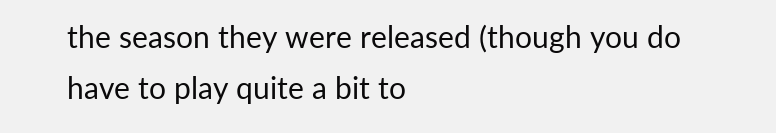the season they were released (though you do have to play quite a bit to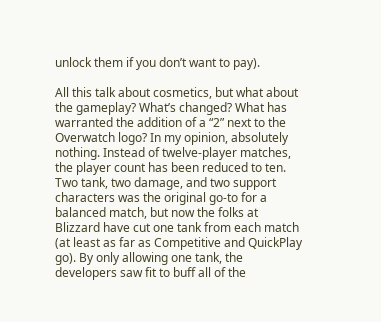unlock them if you don’t want to pay).

All this talk about cosmetics, but what about the gameplay? What’s changed? What has warranted the addition of a “2” next to the Overwatch logo? In my opinion, absolutely nothing. Instead of twelve-player matches, the player count has been reduced to ten. Two tank, two damage, and two support characters was the original go-to for a balanced match, but now the folks at Blizzard have cut one tank from each match (at least as far as Competitive and QuickPlay go). By only allowing one tank, the developers saw fit to buff all of the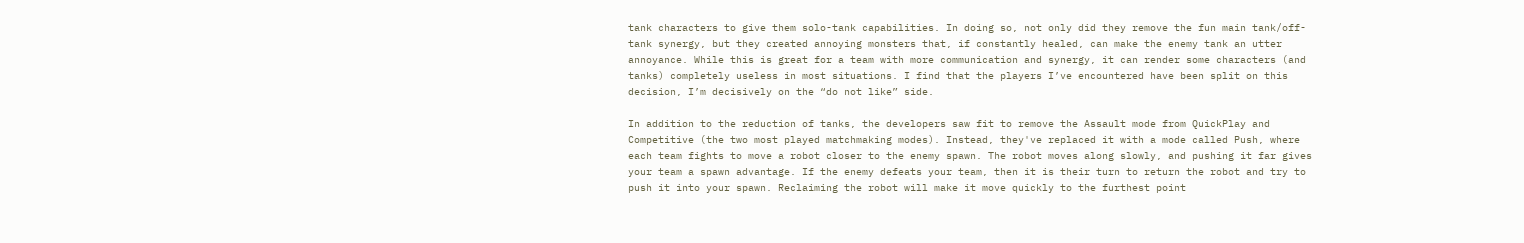tank characters to give them solo-tank capabilities. In doing so, not only did they remove the fun main tank/off-tank synergy, but they created annoying monsters that, if constantly healed, can make the enemy tank an utter annoyance. While this is great for a team with more communication and synergy, it can render some characters (and tanks) completely useless in most situations. I find that the players I’ve encountered have been split on this decision, I’m decisively on the “do not like” side.

In addition to the reduction of tanks, the developers saw fit to remove the Assault mode from QuickPlay and Competitive (the two most played matchmaking modes). Instead, they've replaced it with a mode called Push, where each team fights to move a robot closer to the enemy spawn. The robot moves along slowly, and pushing it far gives your team a spawn advantage. If the enemy defeats your team, then it is their turn to return the robot and try to push it into your spawn. Reclaiming the robot will make it move quickly to the furthest point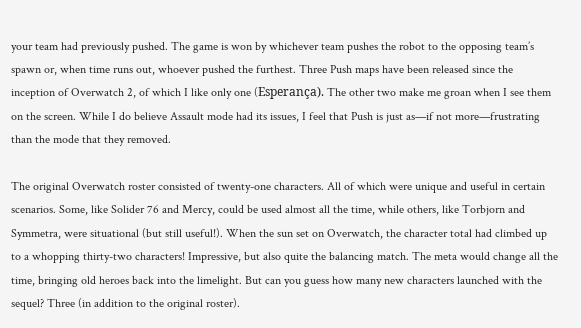your team had previously pushed. The game is won by whichever team pushes the robot to the opposing team’s spawn or, when time runs out, whoever pushed the furthest. Three Push maps have been released since the inception of Overwatch 2, of which I like only one (Esperança). The other two make me groan when I see them on the screen. While I do believe Assault mode had its issues, I feel that Push is just as—if not more—frustrating than the mode that they removed.

The original Overwatch roster consisted of twenty-one characters. All of which were unique and useful in certain scenarios. Some, like Solider 76 and Mercy, could be used almost all the time, while others, like Torbjorn and Symmetra, were situational (but still useful!). When the sun set on Overwatch, the character total had climbed up to a whopping thirty-two characters! Impressive, but also quite the balancing match. The meta would change all the time, bringing old heroes back into the limelight. But can you guess how many new characters launched with the sequel? Three (in addition to the original roster).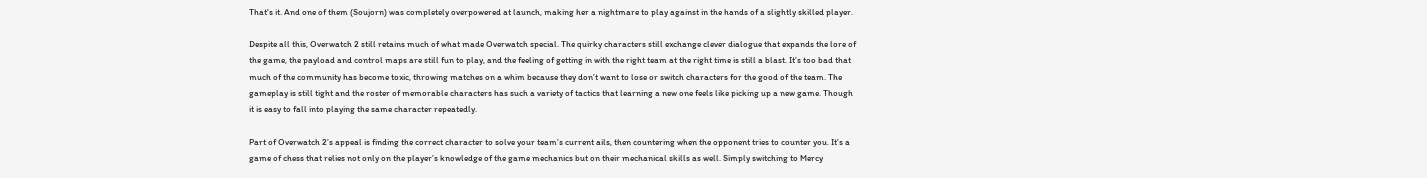That's it. And one of them (Soujorn) was completely overpowered at launch, making her a nightmare to play against in the hands of a slightly skilled player.

Despite all this, Overwatch 2 still retains much of what made Overwatch special. The quirky characters still exchange clever dialogue that expands the lore of the game, the payload and control maps are still fun to play, and the feeling of getting in with the right team at the right time is still a blast. It’s too bad that much of the community has become toxic, throwing matches on a whim because they don’t want to lose or switch characters for the good of the team. The gameplay is still tight and the roster of memorable characters has such a variety of tactics that learning a new one feels like picking up a new game. Though it is easy to fall into playing the same character repeatedly.

Part of Overwatch 2’s appeal is finding the correct character to solve your team’s current ails, then countering when the opponent tries to counter you. It’s a game of chess that relies not only on the player’s knowledge of the game mechanics but on their mechanical skills as well. Simply switching to Mercy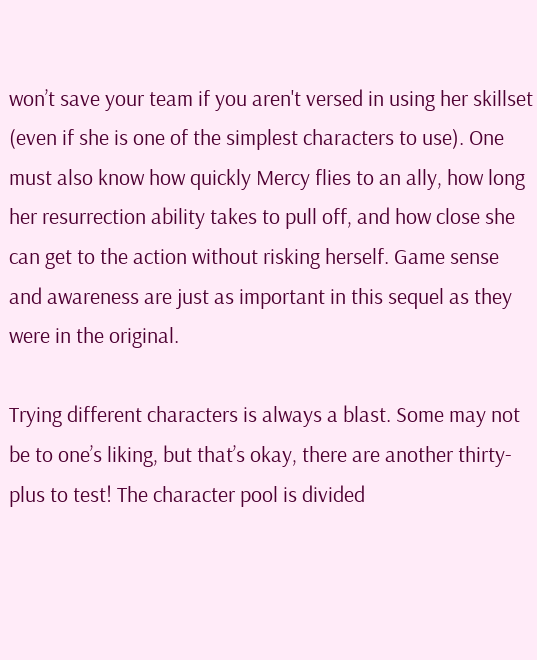won’t save your team if you aren't versed in using her skillset (even if she is one of the simplest characters to use). One must also know how quickly Mercy flies to an ally, how long her resurrection ability takes to pull off, and how close she can get to the action without risking herself. Game sense and awareness are just as important in this sequel as they were in the original.

Trying different characters is always a blast. Some may not be to one’s liking, but that’s okay, there are another thirty-plus to test! The character pool is divided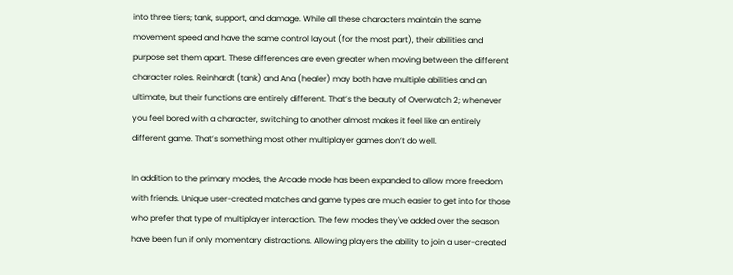into three tiers; tank, support, and damage. While all these characters maintain the same movement speed and have the same control layout (for the most part), their abilities and purpose set them apart. These differences are even greater when moving between the different character roles. Reinhardt (tank) and Ana (healer) may both have multiple abilities and an ultimate, but their functions are entirely different. That’s the beauty of Overwatch 2; whenever you feel bored with a character, switching to another almost makes it feel like an entirely different game. That’s something most other multiplayer games don’t do well.

In addition to the primary modes, the Arcade mode has been expanded to allow more freedom with friends. Unique user-created matches and game types are much easier to get into for those who prefer that type of multiplayer interaction. The few modes they've added over the season have been fun if only momentary distractions. Allowing players the ability to join a user-created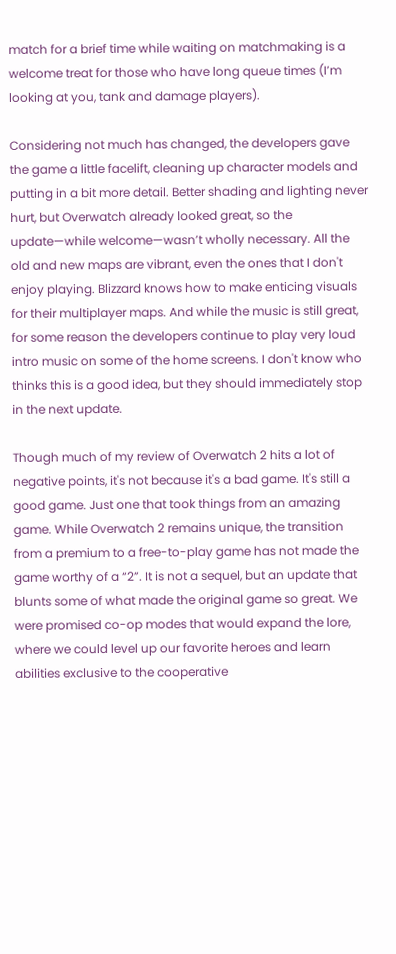match for a brief time while waiting on matchmaking is a welcome treat for those who have long queue times (I’m looking at you, tank and damage players).

Considering not much has changed, the developers gave the game a little facelift, cleaning up character models and putting in a bit more detail. Better shading and lighting never hurt, but Overwatch already looked great, so the update—while welcome—wasn’t wholly necessary. All the old and new maps are vibrant, even the ones that I don't enjoy playing. Blizzard knows how to make enticing visuals for their multiplayer maps. And while the music is still great, for some reason the developers continue to play very loud intro music on some of the home screens. I don't know who thinks this is a good idea, but they should immediately stop in the next update.

Though much of my review of Overwatch 2 hits a lot of negative points, it's not because it's a bad game. It's still a good game. Just one that took things from an amazing game. While Overwatch 2 remains unique, the transition from a premium to a free-to-play game has not made the game worthy of a “2”. It is not a sequel, but an update that blunts some of what made the original game so great. We were promised co-op modes that would expand the lore, where we could level up our favorite heroes and learn abilities exclusive to the cooperative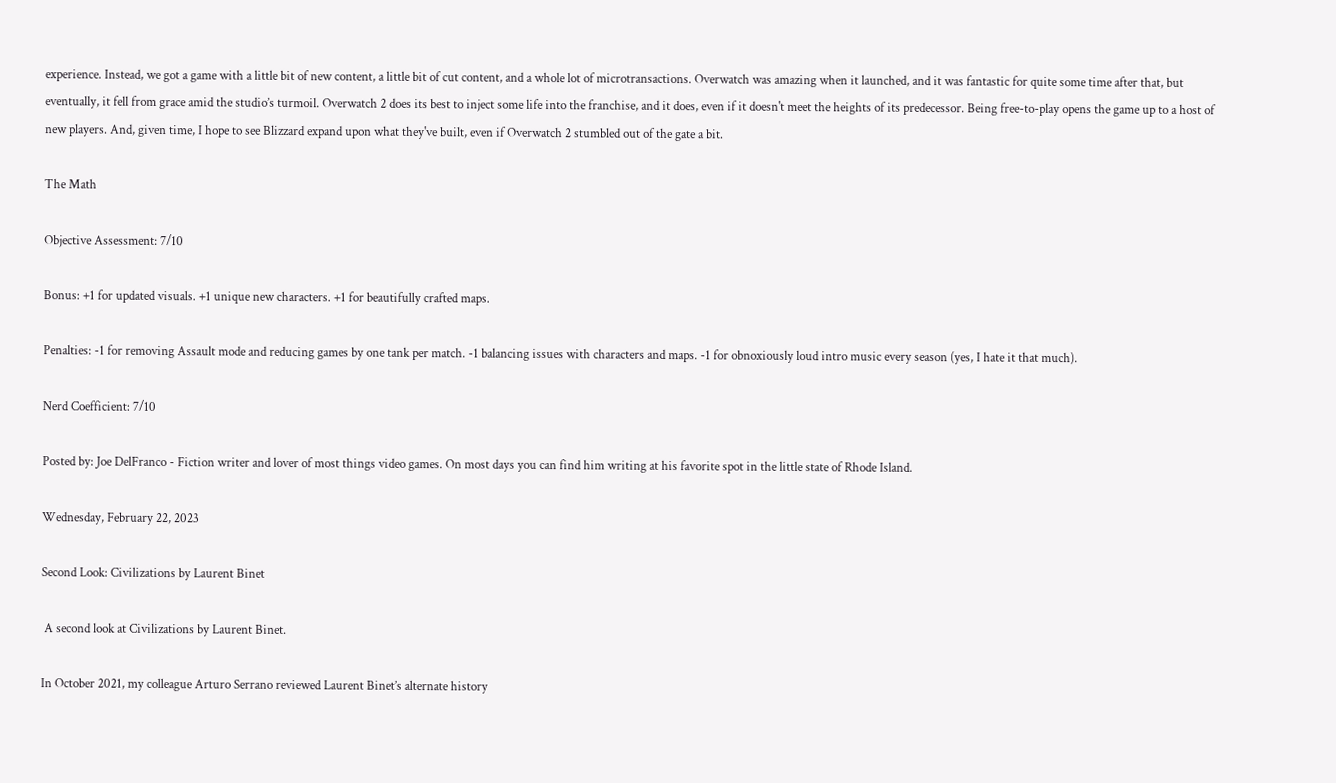experience. Instead, we got a game with a little bit of new content, a little bit of cut content, and a whole lot of microtransactions. Overwatch was amazing when it launched, and it was fantastic for quite some time after that, but eventually, it fell from grace amid the studio’s turmoil. Overwatch 2 does its best to inject some life into the franchise, and it does, even if it doesn't meet the heights of its predecessor. Being free-to-play opens the game up to a host of new players. And, given time, I hope to see Blizzard expand upon what they've built, even if Overwatch 2 stumbled out of the gate a bit.

The Math

Objective Assessment: 7/10

Bonus: +1 for updated visuals. +1 unique new characters. +1 for beautifully crafted maps.

Penalties: -1 for removing Assault mode and reducing games by one tank per match. -1 balancing issues with characters and maps. -1 for obnoxiously loud intro music every season (yes, I hate it that much).

Nerd Coefficient: 7/10

Posted by: Joe DelFranco - Fiction writer and lover of most things video games. On most days you can find him writing at his favorite spot in the little state of Rhode Island.

Wednesday, February 22, 2023

Second Look: Civilizations by Laurent Binet

 A second look at Civilizations by Laurent Binet.

In October 2021, my colleague Arturo Serrano reviewed Laurent Binet’s alternate history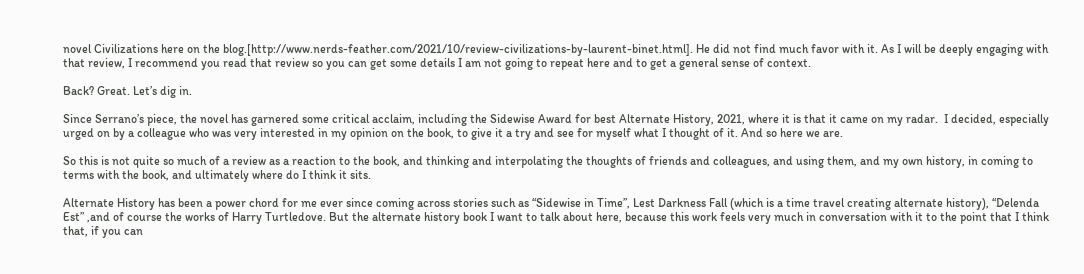novel Civilizations here on the blog.[http://www.nerds-feather.com/2021/10/review-civilizations-by-laurent-binet.html]. He did not find much favor with it. As I will be deeply engaging with that review, I recommend you read that review so you can get some details I am not going to repeat here and to get a general sense of context.

Back? Great. Let’s dig in.

Since Serrano’s piece, the novel has garnered some critical acclaim, including the Sidewise Award for best Alternate History, 2021, where it is that it came on my radar.  I decided, especially urged on by a colleague who was very interested in my opinion on the book, to give it a try and see for myself what I thought of it. And so here we are.

So this is not quite so much of a review as a reaction to the book, and thinking and interpolating the thoughts of friends and colleagues, and using them, and my own history, in coming to terms with the book, and ultimately where do I think it sits.

Alternate History has been a power chord for me ever since coming across stories such as “Sidewise in Time”, Lest Darkness Fall (which is a time travel creating alternate history), “Delenda Est” ,and of course the works of Harry Turtledove. But the alternate history book I want to talk about here, because this work feels very much in conversation with it to the point that I think that, if you can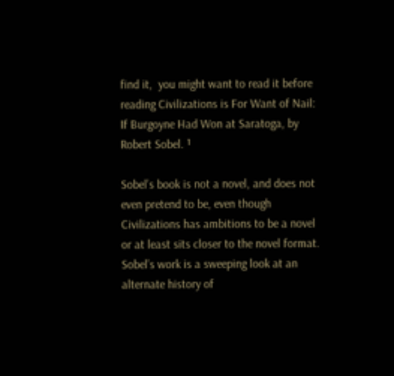find it,  you might want to read it before reading Civilizations is For Want of Nail: If Burgoyne Had Won at Saratoga, by Robert Sobel. ¹

Sobel’s book is not a novel, and does not even pretend to be, even though Civilizations has ambitions to be a novel or at least sits closer to the novel format. Sobel’s work is a sweeping look at an alternate history of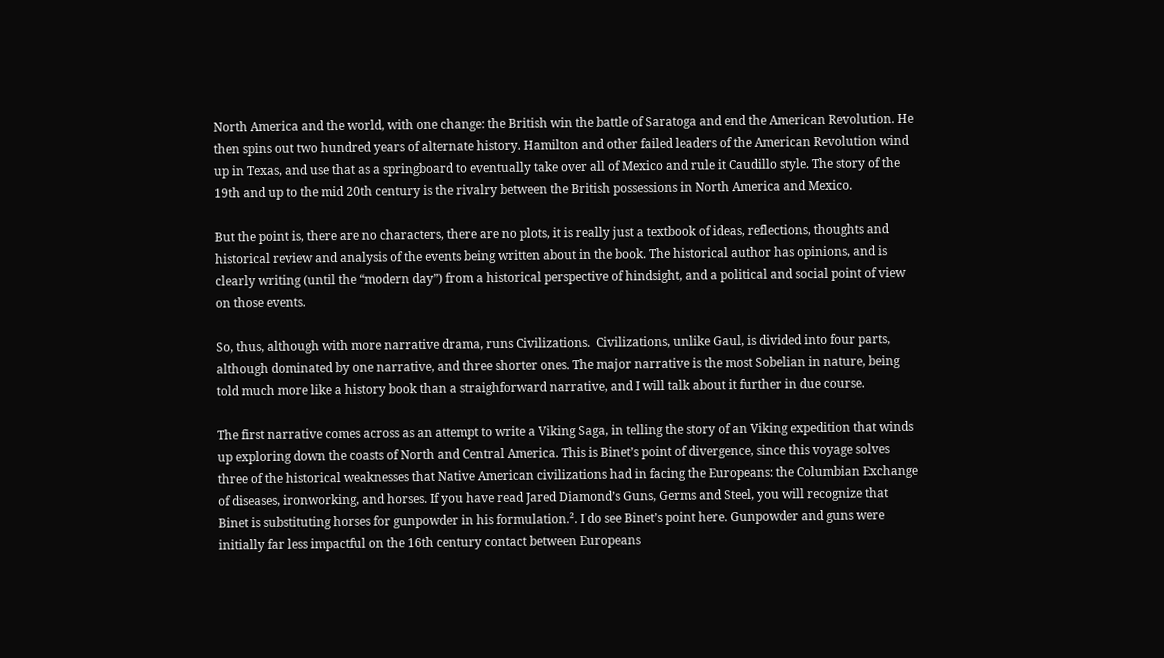North America and the world, with one change: the British win the battle of Saratoga and end the American Revolution. He then spins out two hundred years of alternate history. Hamilton and other failed leaders of the American Revolution wind up in Texas, and use that as a springboard to eventually take over all of Mexico and rule it Caudillo style. The story of the 19th and up to the mid 20th century is the rivalry between the British possessions in North America and Mexico.

But the point is, there are no characters, there are no plots, it is really just a textbook of ideas, reflections, thoughts and historical review and analysis of the events being written about in the book. The historical author has opinions, and is clearly writing (until the “modern day”) from a historical perspective of hindsight, and a political and social point of view on those events.

So, thus, although with more narrative drama, runs Civilizations.  Civilizations, unlike Gaul, is divided into four parts, although dominated by one narrative, and three shorter ones. The major narrative is the most Sobelian in nature, being told much more like a history book than a straighforward narrative, and I will talk about it further in due course.

The first narrative comes across as an attempt to write a Viking Saga, in telling the story of an Viking expedition that winds up exploring down the coasts of North and Central America. This is Binet’s point of divergence, since this voyage solves three of the historical weaknesses that Native American civilizations had in facing the Europeans: the Columbian Exchange of diseases, ironworking, and horses. If you have read Jared Diamond’s Guns, Germs and Steel, you will recognize that Binet is substituting horses for gunpowder in his formulation.². I do see Binet’s point here. Gunpowder and guns were initially far less impactful on the 16th century contact between Europeans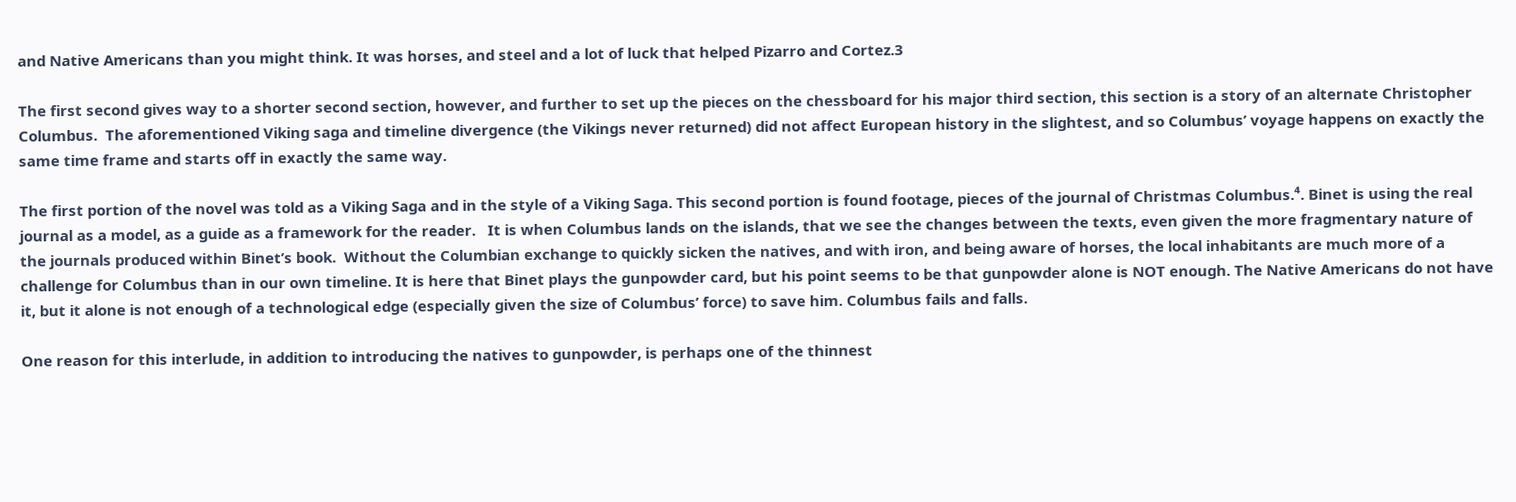and Native Americans than you might think. It was horses, and steel and a lot of luck that helped Pizarro and Cortez.3

The first second gives way to a shorter second section, however, and further to set up the pieces on the chessboard for his major third section, this section is a story of an alternate Christopher Columbus.  The aforementioned Viking saga and timeline divergence (the Vikings never returned) did not affect European history in the slightest, and so Columbus’ voyage happens on exactly the same time frame and starts off in exactly the same way.

The first portion of the novel was told as a Viking Saga and in the style of a Viking Saga. This second portion is found footage, pieces of the journal of Christmas Columbus.⁴. Binet is using the real journal as a model, as a guide as a framework for the reader.   It is when Columbus lands on the islands, that we see the changes between the texts, even given the more fragmentary nature of the journals produced within Binet’s book.  Without the Columbian exchange to quickly sicken the natives, and with iron, and being aware of horses, the local inhabitants are much more of a challenge for Columbus than in our own timeline. It is here that Binet plays the gunpowder card, but his point seems to be that gunpowder alone is NOT enough. The Native Americans do not have it, but it alone is not enough of a technological edge (especially given the size of Columbus’ force) to save him. Columbus fails and falls.

One reason for this interlude, in addition to introducing the natives to gunpowder, is perhaps one of the thinnest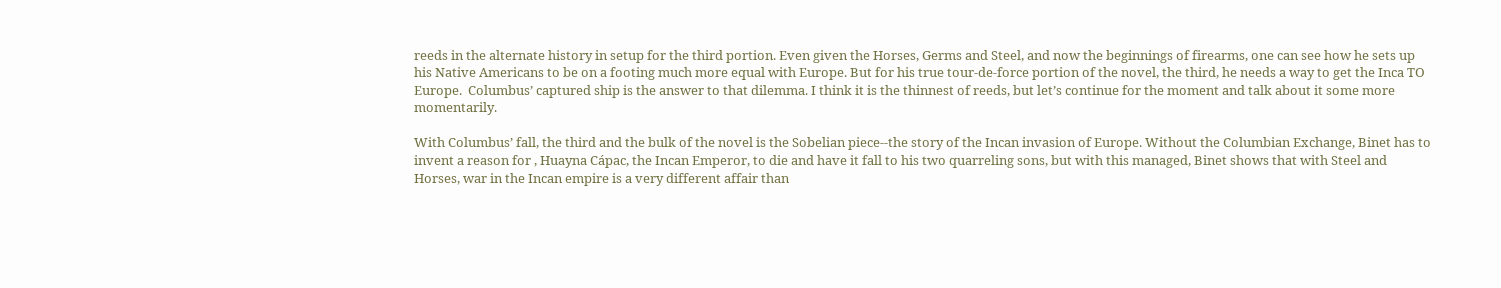reeds in the alternate history in setup for the third portion. Even given the Horses, Germs and Steel, and now the beginnings of firearms, one can see how he sets up his Native Americans to be on a footing much more equal with Europe. But for his true tour-de-force portion of the novel, the third, he needs a way to get the Inca TO Europe.  Columbus’ captured ship is the answer to that dilemma. I think it is the thinnest of reeds, but let’s continue for the moment and talk about it some more momentarily.

With Columbus’ fall, the third and the bulk of the novel is the Sobelian piece--the story of the Incan invasion of Europe. Without the Columbian Exchange, Binet has to invent a reason for , Huayna Cápac, the Incan Emperor, to die and have it fall to his two quarreling sons, but with this managed, Binet shows that with Steel and Horses, war in the Incan empire is a very different affair than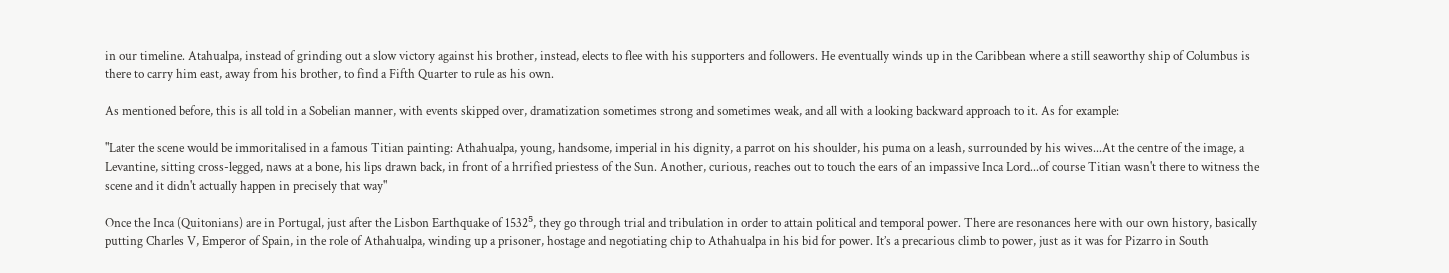in our timeline. Atahualpa, instead of grinding out a slow victory against his brother, instead, elects to flee with his supporters and followers. He eventually winds up in the Caribbean where a still seaworthy ship of Columbus is there to carry him east, away from his brother, to find a Fifth Quarter to rule as his own.

As mentioned before, this is all told in a Sobelian manner, with events skipped over, dramatization sometimes strong and sometimes weak, and all with a looking backward approach to it. As for example:

"Later the scene would be immoritalised in a famous Titian painting: Athahualpa, young, handsome, imperial in his dignity, a parrot on his shoulder, his puma on a leash, surrounded by his wives...At the centre of the image, a Levantine, sitting cross-legged, naws at a bone, his lips drawn back, in front of a hrrified priestess of the Sun. Another, curious, reaches out to touch the ears of an impassive Inca Lord...of course Titian wasn't there to witness the scene and it didn't actually happen in precisely that way"

Once the Inca (Quitonians) are in Portugal, just after the Lisbon Earthquake of 1532⁵, they go through trial and tribulation in order to attain political and temporal power. There are resonances here with our own history, basically putting Charles V, Emperor of Spain, in the role of Athahualpa, winding up a prisoner, hostage and negotiating chip to Athahualpa in his bid for power. It’s a precarious climb to power, just as it was for Pizarro in South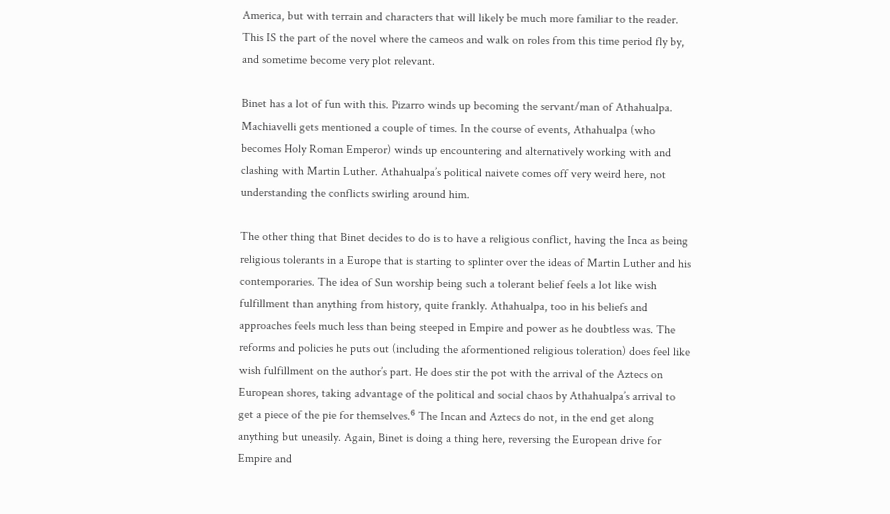America, but with terrain and characters that will likely be much more familiar to the reader. This IS the part of the novel where the cameos and walk on roles from this time period fly by, and sometime become very plot relevant.

Binet has a lot of fun with this. Pizarro winds up becoming the servant/man of Athahualpa. Machiavelli gets mentioned a couple of times. In the course of events, Athahualpa (who becomes Holy Roman Emperor) winds up encountering and alternatively working with and clashing with Martin Luther. Athahualpa’s political naivete comes off very weird here, not understanding the conflicts swirling around him.

The other thing that Binet decides to do is to have a religious conflict, having the Inca as being religious tolerants in a Europe that is starting to splinter over the ideas of Martin Luther and his contemporaries. The idea of Sun worship being such a tolerant belief feels a lot like wish fulfillment than anything from history, quite frankly. Athahualpa, too in his beliefs and approaches feels much less than being steeped in Empire and power as he doubtless was. The reforms and policies he puts out (including the aformentioned religious toleration) does feel like wish fulfillment on the author’s part. He does stir the pot with the arrival of the Aztecs on European shores, taking advantage of the political and social chaos by Athahualpa’s arrival to get a piece of the pie for themselves.⁶ The Incan and Aztecs do not, in the end get along anything but uneasily. Again, Binet is doing a thing here, reversing the European drive for Empire and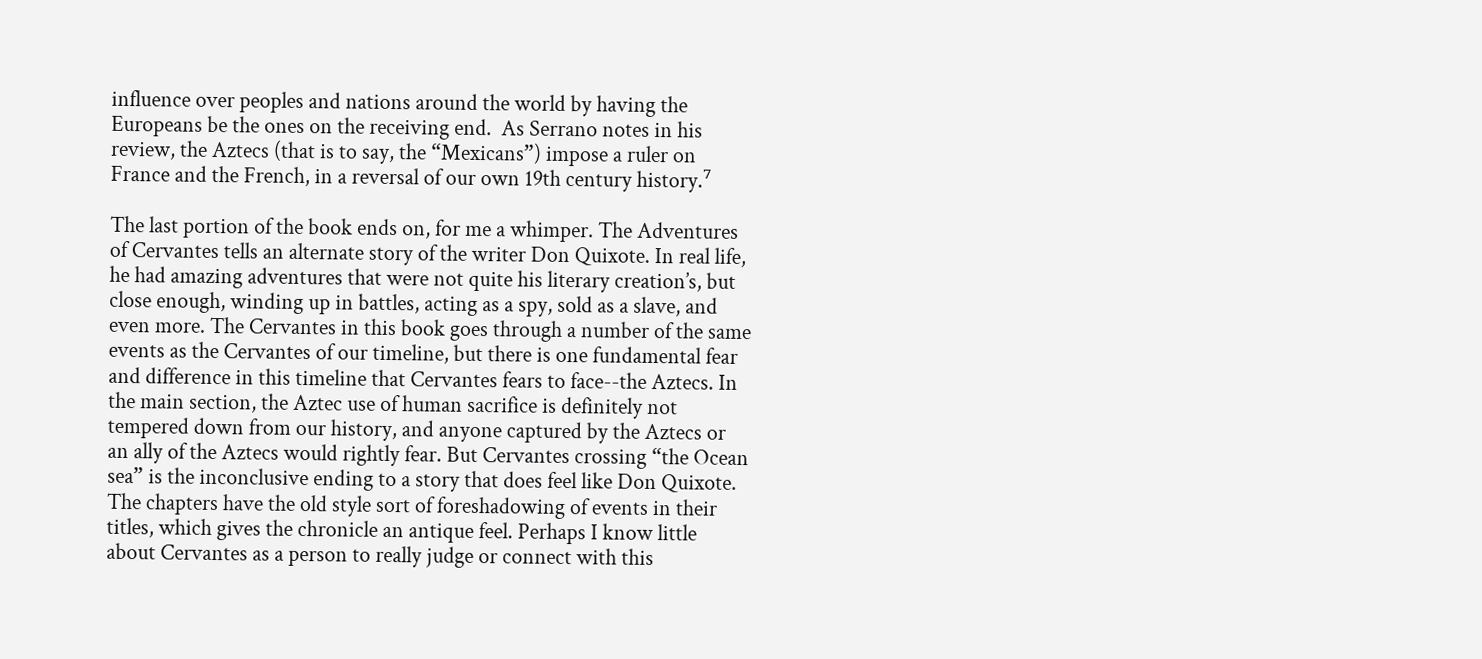influence over peoples and nations around the world by having the Europeans be the ones on the receiving end.  As Serrano notes in his review, the Aztecs (that is to say, the “Mexicans”) impose a ruler on France and the French, in a reversal of our own 19th century history.⁷

The last portion of the book ends on, for me a whimper. The Adventures of Cervantes tells an alternate story of the writer Don Quixote. In real life, he had amazing adventures that were not quite his literary creation’s, but close enough, winding up in battles, acting as a spy, sold as a slave, and even more. The Cervantes in this book goes through a number of the same events as the Cervantes of our timeline, but there is one fundamental fear and difference in this timeline that Cervantes fears to face--the Aztecs. In the main section, the Aztec use of human sacrifice is definitely not tempered down from our history, and anyone captured by the Aztecs or an ally of the Aztecs would rightly fear. But Cervantes crossing “the Ocean sea” is the inconclusive ending to a story that does feel like Don Quixote. The chapters have the old style sort of foreshadowing of events in their titles, which gives the chronicle an antique feel. Perhaps I know little about Cervantes as a person to really judge or connect with this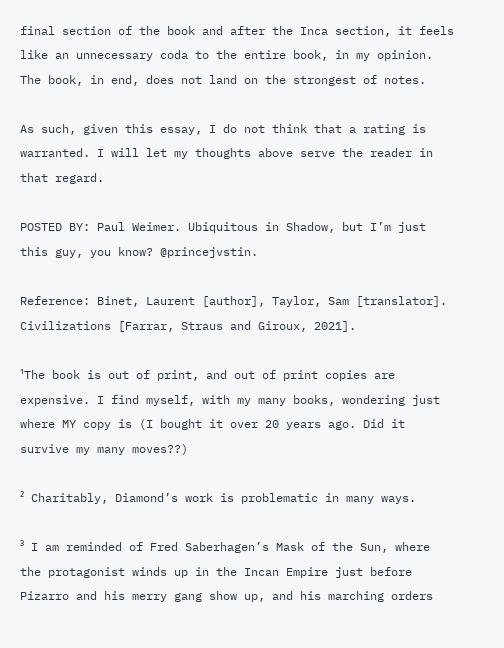final section of the book and after the Inca section, it feels like an unnecessary coda to the entire book, in my opinion. The book, in end, does not land on the strongest of notes.

As such, given this essay, I do not think that a rating is warranted. I will let my thoughts above serve the reader in that regard.

POSTED BY: Paul Weimer. Ubiquitous in Shadow, but I’m just this guy, you know? @princejvstin.

Reference: Binet, Laurent [author], Taylor, Sam [translator]. Civilizations [Farrar, Straus and Giroux, 2021].

¹The book is out of print, and out of print copies are expensive. I find myself, with my many books, wondering just where MY copy is (I bought it over 20 years ago. Did it survive my many moves??)

² Charitably, Diamond’s work is problematic in many ways.

³ I am reminded of Fred Saberhagen’s Mask of the Sun, where the protagonist winds up in the Incan Empire just before Pizarro and his merry gang show up, and his marching orders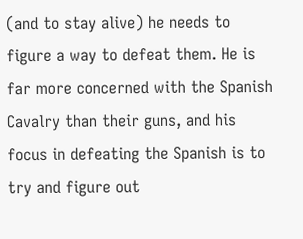(and to stay alive) he needs to figure a way to defeat them. He is far more concerned with the Spanish Cavalry than their guns, and his focus in defeating the Spanish is to try and figure out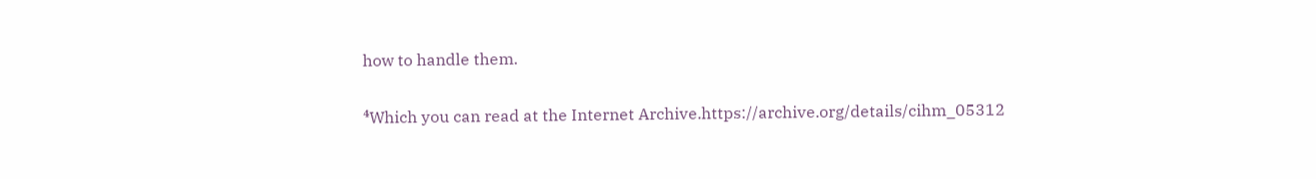how to handle them.

⁴Which you can read at the Internet Archive.https://archive.org/details/cihm_05312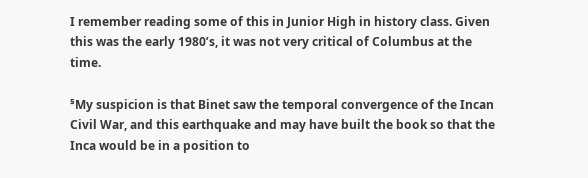I remember reading some of this in Junior High in history class. Given this was the early 1980’s, it was not very critical of Columbus at the time.

⁵My suspicion is that Binet saw the temporal convergence of the Incan Civil War, and this earthquake and may have built the book so that the Inca would be in a position to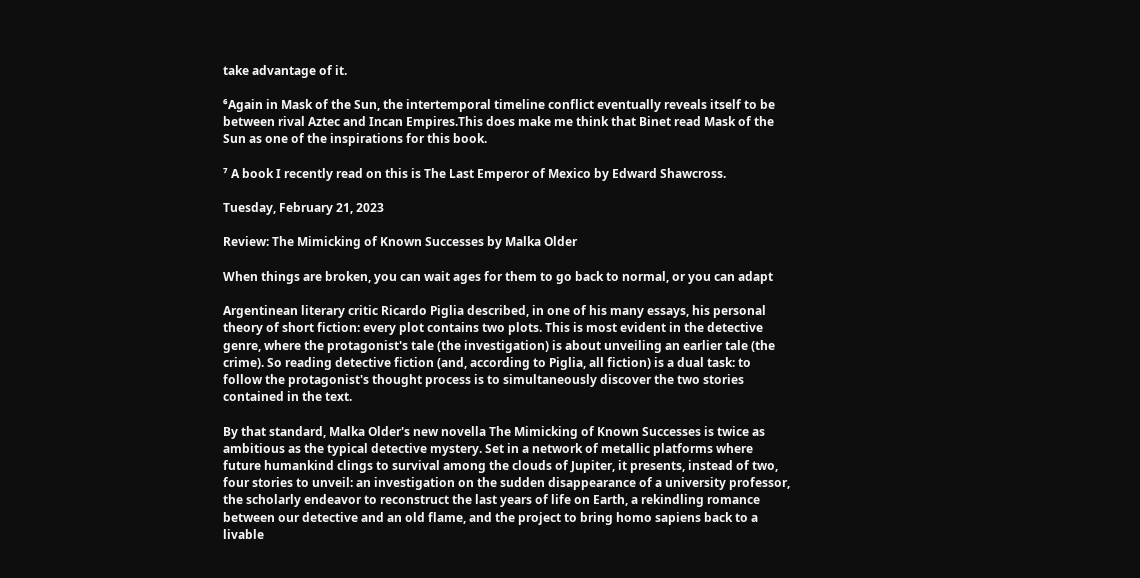take advantage of it.

⁶Again in Mask of the Sun, the intertemporal timeline conflict eventually reveals itself to be between rival Aztec and Incan Empires.This does make me think that Binet read Mask of the Sun as one of the inspirations for this book.

⁷ A book I recently read on this is The Last Emperor of Mexico by Edward Shawcross.

Tuesday, February 21, 2023

Review: The Mimicking of Known Successes by Malka Older

When things are broken, you can wait ages for them to go back to normal, or you can adapt

Argentinean literary critic Ricardo Piglia described, in one of his many essays, his personal theory of short fiction: every plot contains two plots. This is most evident in the detective genre, where the protagonist's tale (the investigation) is about unveiling an earlier tale (the crime). So reading detective fiction (and, according to Piglia, all fiction) is a dual task: to follow the protagonist's thought process is to simultaneously discover the two stories contained in the text.

By that standard, Malka Older's new novella The Mimicking of Known Successes is twice as ambitious as the typical detective mystery. Set in a network of metallic platforms where future humankind clings to survival among the clouds of Jupiter, it presents, instead of two, four stories to unveil: an investigation on the sudden disappearance of a university professor, the scholarly endeavor to reconstruct the last years of life on Earth, a rekindling romance between our detective and an old flame, and the project to bring homo sapiens back to a livable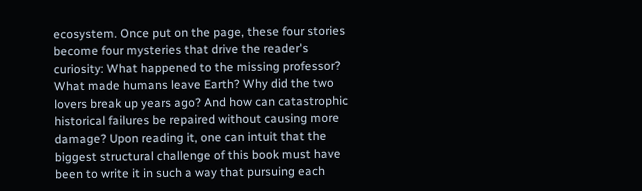ecosystem. Once put on the page, these four stories become four mysteries that drive the reader's curiosity: What happened to the missing professor? What made humans leave Earth? Why did the two lovers break up years ago? And how can catastrophic historical failures be repaired without causing more damage? Upon reading it, one can intuit that the biggest structural challenge of this book must have been to write it in such a way that pursuing each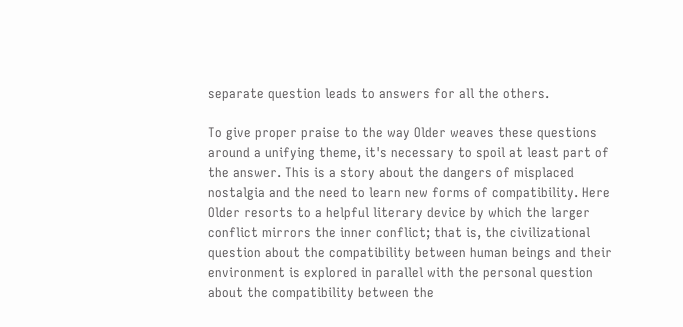separate question leads to answers for all the others.

To give proper praise to the way Older weaves these questions around a unifying theme, it's necessary to spoil at least part of the answer. This is a story about the dangers of misplaced nostalgia and the need to learn new forms of compatibility. Here Older resorts to a helpful literary device by which the larger conflict mirrors the inner conflict; that is, the civilizational question about the compatibility between human beings and their environment is explored in parallel with the personal question about the compatibility between the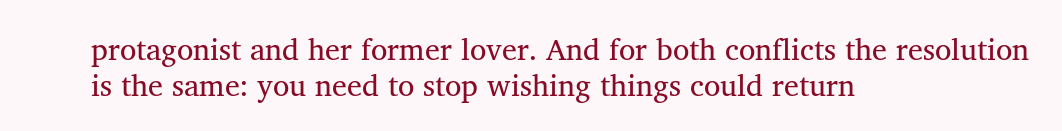protagonist and her former lover. And for both conflicts the resolution is the same: you need to stop wishing things could return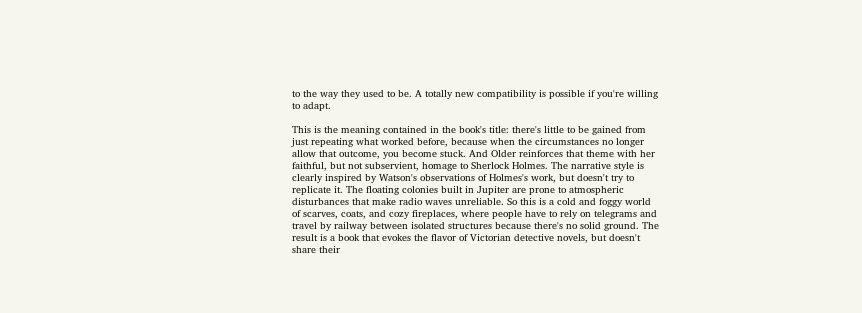to the way they used to be. A totally new compatibility is possible if you're willing to adapt.

This is the meaning contained in the book's title: there's little to be gained from just repeating what worked before, because when the circumstances no longer allow that outcome, you become stuck. And Older reinforces that theme with her faithful, but not subservient, homage to Sherlock Holmes. The narrative style is clearly inspired by Watson's observations of Holmes's work, but doesn't try to replicate it. The floating colonies built in Jupiter are prone to atmospheric disturbances that make radio waves unreliable. So this is a cold and foggy world of scarves, coats, and cozy fireplaces, where people have to rely on telegrams and travel by railway between isolated structures because there's no solid ground. The result is a book that evokes the flavor of Victorian detective novels, but doesn't share their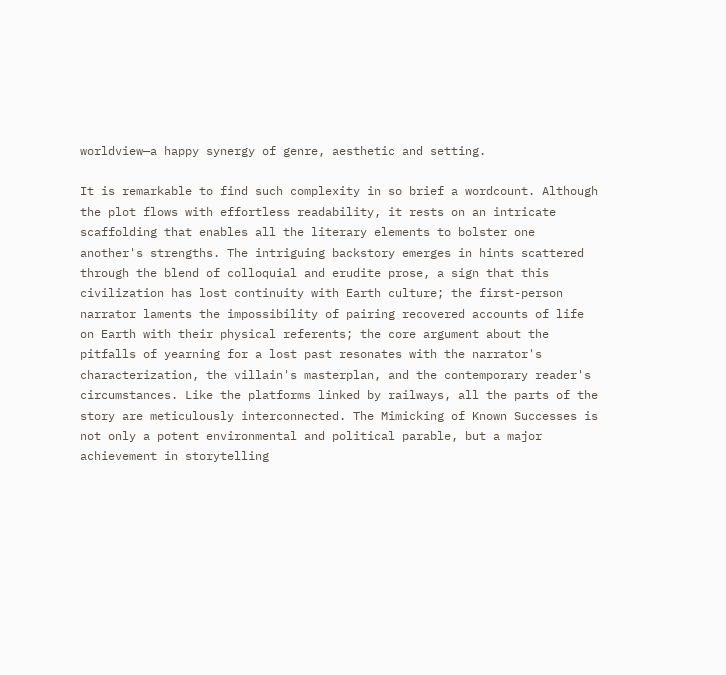worldview—a happy synergy of genre, aesthetic and setting.

It is remarkable to find such complexity in so brief a wordcount. Although the plot flows with effortless readability, it rests on an intricate scaffolding that enables all the literary elements to bolster one another's strengths. The intriguing backstory emerges in hints scattered through the blend of colloquial and erudite prose, a sign that this civilization has lost continuity with Earth culture; the first-person narrator laments the impossibility of pairing recovered accounts of life on Earth with their physical referents; the core argument about the pitfalls of yearning for a lost past resonates with the narrator's characterization, the villain's masterplan, and the contemporary reader's circumstances. Like the platforms linked by railways, all the parts of the story are meticulously interconnected. The Mimicking of Known Successes is not only a potent environmental and political parable, but a major achievement in storytelling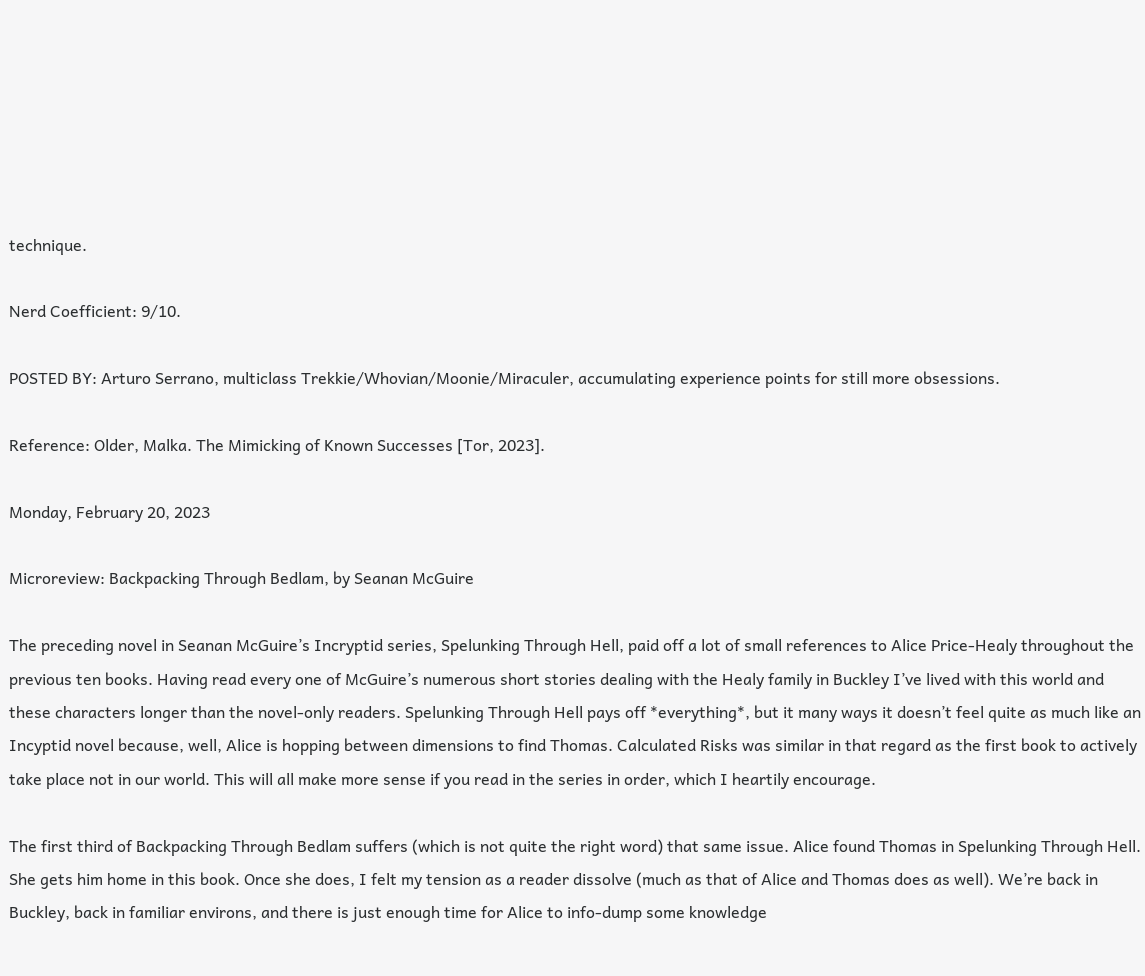technique.

Nerd Coefficient: 9/10.

POSTED BY: Arturo Serrano, multiclass Trekkie/Whovian/Moonie/Miraculer, accumulating experience points for still more obsessions.

Reference: Older, Malka. The Mimicking of Known Successes [Tor, 2023].

Monday, February 20, 2023

Microreview: Backpacking Through Bedlam, by Seanan McGuire

The preceding novel in Seanan McGuire’s Incryptid series, Spelunking Through Hell, paid off a lot of small references to Alice Price-Healy throughout the previous ten books. Having read every one of McGuire’s numerous short stories dealing with the Healy family in Buckley I’ve lived with this world and these characters longer than the novel-only readers. Spelunking Through Hell pays off *everything*, but it many ways it doesn’t feel quite as much like an Incyptid novel because, well, Alice is hopping between dimensions to find Thomas. Calculated Risks was similar in that regard as the first book to actively take place not in our world. This will all make more sense if you read in the series in order, which I heartily encourage.

The first third of Backpacking Through Bedlam suffers (which is not quite the right word) that same issue. Alice found Thomas in Spelunking Through Hell. She gets him home in this book. Once she does, I felt my tension as a reader dissolve (much as that of Alice and Thomas does as well). We’re back in Buckley, back in familiar environs, and there is just enough time for Alice to info-dump some knowledge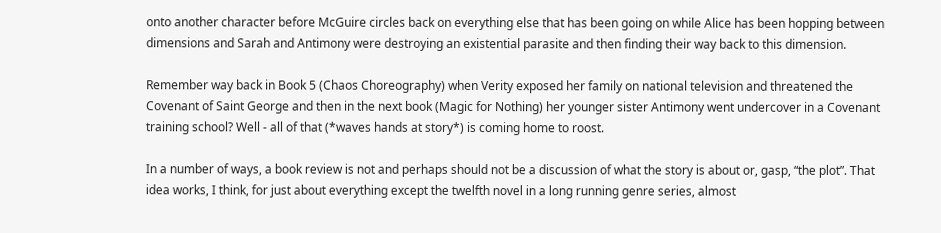onto another character before McGuire circles back on everything else that has been going on while Alice has been hopping between dimensions and Sarah and Antimony were destroying an existential parasite and then finding their way back to this dimension.

Remember way back in Book 5 (Chaos Choreography) when Verity exposed her family on national television and threatened the Covenant of Saint George and then in the next book (Magic for Nothing) her younger sister Antimony went undercover in a Covenant training school? Well - all of that (*waves hands at story*) is coming home to roost.

In a number of ways, a book review is not and perhaps should not be a discussion of what the story is about or, gasp, “the plot”. That idea works, I think, for just about everything except the twelfth novel in a long running genre series, almost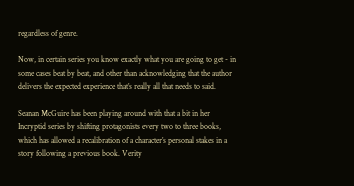regardless of genre.

Now, in certain series you know exactly what you are going to get - in some cases beat by beat, and other than acknowledging that the author delivers the expected experience that’s really all that needs to said.

Seanan McGuire has been playing around with that a bit in her Incryptid series by shifting protagonists every two to three books, which has allowed a recalibration of a character’s personal stakes in a story following a previous book. Verity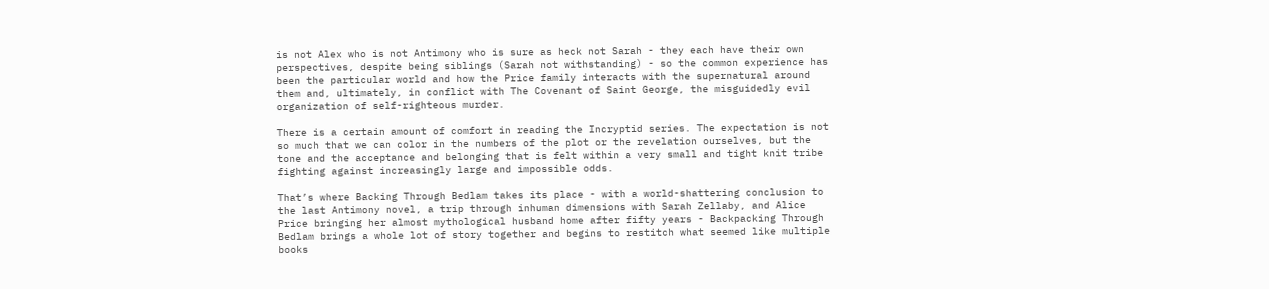is not Alex who is not Antimony who is sure as heck not Sarah - they each have their own perspectives, despite being siblings (Sarah not withstanding) - so the common experience has been the particular world and how the Price family interacts with the supernatural around them and, ultimately, in conflict with The Covenant of Saint George, the misguidedly evil organization of self-righteous murder.

There is a certain amount of comfort in reading the Incryptid series. The expectation is not so much that we can color in the numbers of the plot or the revelation ourselves, but the tone and the acceptance and belonging that is felt within a very small and tight knit tribe fighting against increasingly large and impossible odds.

That’s where Backing Through Bedlam takes its place - with a world-shattering conclusion to the last Antimony novel, a trip through inhuman dimensions with Sarah Zellaby, and Alice Price bringing her almost mythological husband home after fifty years - Backpacking Through Bedlam brings a whole lot of story together and begins to restitch what seemed like multiple books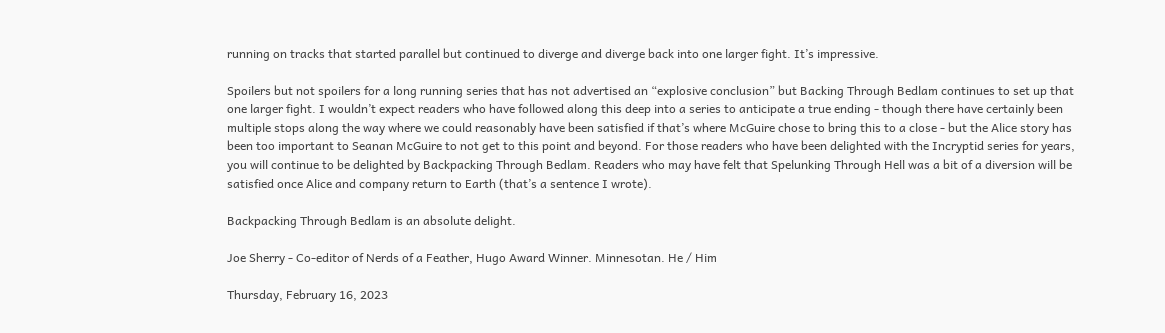running on tracks that started parallel but continued to diverge and diverge back into one larger fight. It’s impressive.

Spoilers but not spoilers for a long running series that has not advertised an “explosive conclusion” but Backing Through Bedlam continues to set up that one larger fight. I wouldn’t expect readers who have followed along this deep into a series to anticipate a true ending - though there have certainly been multiple stops along the way where we could reasonably have been satisfied if that’s where McGuire chose to bring this to a close - but the Alice story has been too important to Seanan McGuire to not get to this point and beyond. For those readers who have been delighted with the Incryptid series for years, you will continue to be delighted by Backpacking Through Bedlam. Readers who may have felt that Spelunking Through Hell was a bit of a diversion will be satisfied once Alice and company return to Earth (that’s a sentence I wrote).

Backpacking Through Bedlam is an absolute delight.

Joe Sherry - Co-editor of Nerds of a Feather, Hugo Award Winner. Minnesotan. He / Him

Thursday, February 16, 2023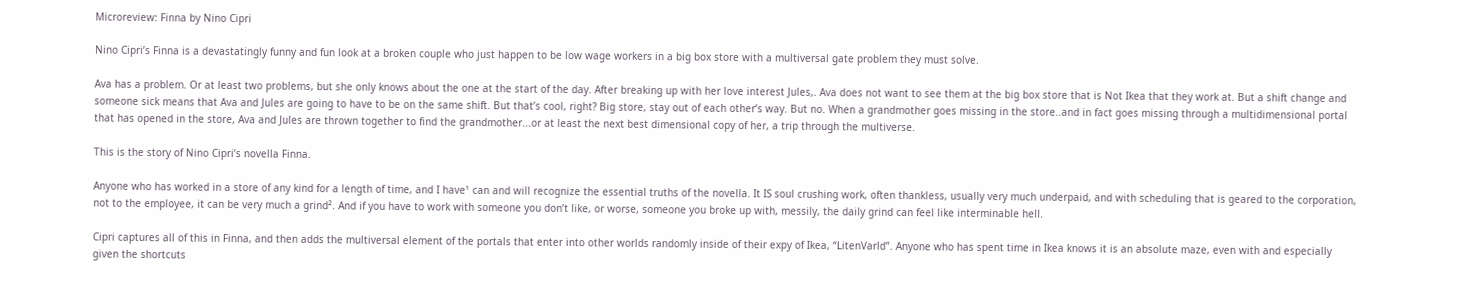Microreview: Finna by Nino Cipri

Nino Cipri’s Finna is a devastatingly funny and fun look at a broken couple who just happen to be low wage workers in a big box store with a multiversal gate problem they must solve.

Ava has a problem. Or at least two problems, but she only knows about the one at the start of the day. After breaking up with her love interest Jules,. Ava does not want to see them at the big box store that is Not Ikea that they work at. But a shift change and someone sick means that Ava and Jules are going to have to be on the same shift. But that’s cool, right? Big store, stay out of each other’s way. But no. When a grandmother goes missing in the store..and in fact goes missing through a multidimensional portal that has opened in the store, Ava and Jules are thrown together to find the grandmother...or at least the next best dimensional copy of her, a trip through the multiverse.

This is the story of Nino Cipri’s novella Finna.

Anyone who has worked in a store of any kind for a length of time, and I have¹ can and will recognize the essential truths of the novella. It IS soul crushing work, often thankless, usually very much underpaid, and with scheduling that is geared to the corporation, not to the employee, it can be very much a grind². And if you have to work with someone you don’t like, or worse, someone you broke up with, messily, the daily grind can feel like interminable hell.

Cipri captures all of this in Finna, and then adds the multiversal element of the portals that enter into other worlds randomly inside of their expy of Ikea, “LitenVarld”. Anyone who has spent time in Ikea knows it is an absolute maze, even with and especially given the shortcuts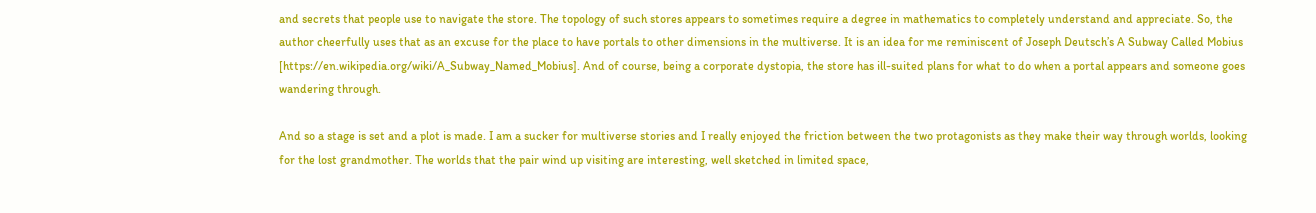and secrets that people use to navigate the store. The topology of such stores appears to sometimes require a degree in mathematics to completely understand and appreciate. So, the author cheerfully uses that as an excuse for the place to have portals to other dimensions in the multiverse. It is an idea for me reminiscent of Joseph Deutsch’s A Subway Called Mobius [https://en.wikipedia.org/wiki/A_Subway_Named_Mobius]. And of course, being a corporate dystopia, the store has ill-suited plans for what to do when a portal appears and someone goes wandering through.

And so a stage is set and a plot is made. I am a sucker for multiverse stories and I really enjoyed the friction between the two protagonists as they make their way through worlds, looking for the lost grandmother. The worlds that the pair wind up visiting are interesting, well sketched in limited space,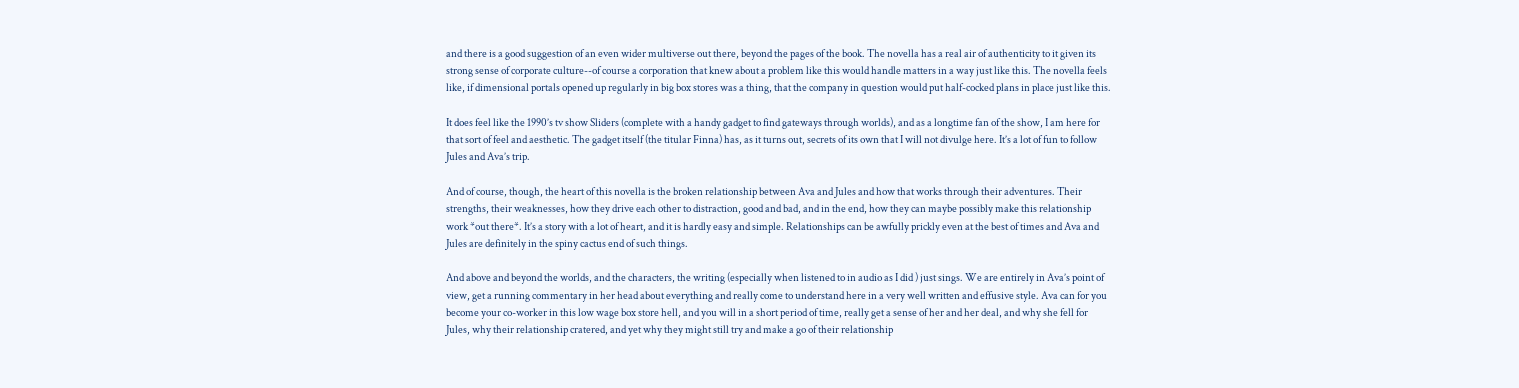and there is a good suggestion of an even wider multiverse out there, beyond the pages of the book. The novella has a real air of authenticity to it given its strong sense of corporate culture--of course a corporation that knew about a problem like this would handle matters in a way just like this. The novella feels like, if dimensional portals opened up regularly in big box stores was a thing, that the company in question would put half-cocked plans in place just like this.

It does feel like the 1990’s tv show Sliders (complete with a handy gadget to find gateways through worlds), and as a longtime fan of the show, I am here for that sort of feel and aesthetic. The gadget itself (the titular Finna) has, as it turns out, secrets of its own that I will not divulge here. It’s a lot of fun to follow Jules and Ava’s trip.

And of course, though, the heart of this novella is the broken relationship between Ava and Jules and how that works through their adventures. Their strengths, their weaknesses, how they drive each other to distraction, good and bad, and in the end, how they can maybe possibly make this relationship work *out there*. It’s a story with a lot of heart, and it is hardly easy and simple. Relationships can be awfully prickly even at the best of times and Ava and Jules are definitely in the spiny cactus end of such things.

And above and beyond the worlds, and the characters, the writing (especially when listened to in audio as I did ) just sings. We are entirely in Ava’s point of view, get a running commentary in her head about everything and really come to understand here in a very well written and effusive style. Ava can for you become your co-worker in this low wage box store hell, and you will in a short period of time, really get a sense of her and her deal, and why she fell for Jules, why their relationship cratered, and yet why they might still try and make a go of their relationship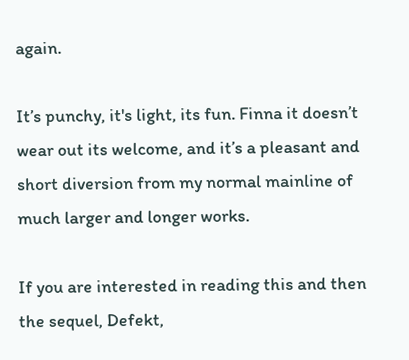again.

It’s punchy, it's light, its fun. Finna it doesn’t wear out its welcome, and it’s a pleasant and short diversion from my normal mainline of much larger and longer works.

If you are interested in reading this and then the sequel, Defekt,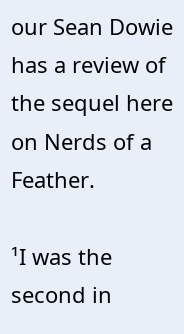our Sean Dowie has a review of the sequel here on Nerds of a Feather.

¹I was the second in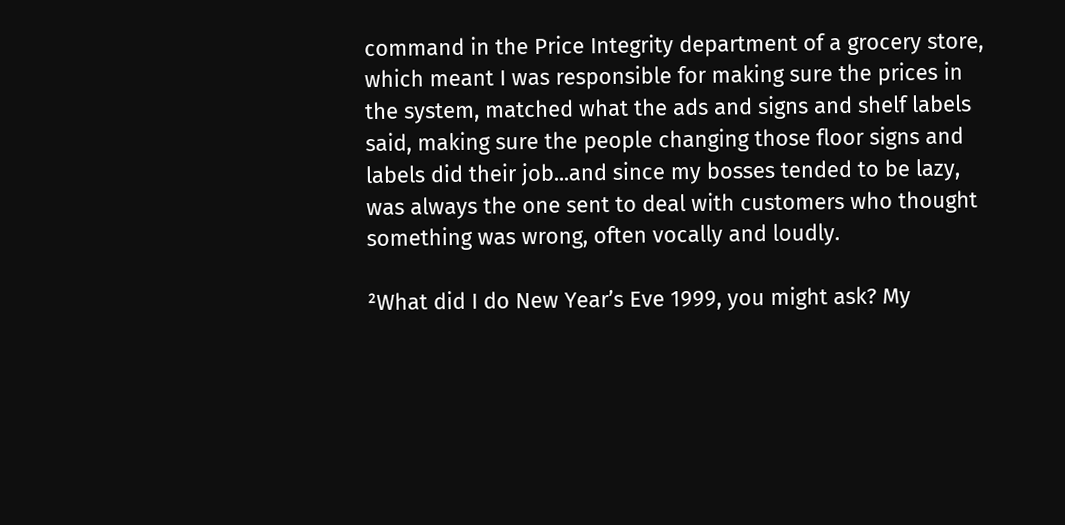command in the Price Integrity department of a grocery store, which meant I was responsible for making sure the prices in the system, matched what the ads and signs and shelf labels said, making sure the people changing those floor signs and labels did their job...and since my bosses tended to be lazy, was always the one sent to deal with customers who thought something was wrong, often vocally and loudly.

²What did I do New Year’s Eve 1999, you might ask? My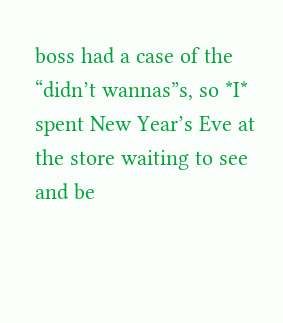boss had a case of the “didn’t wannas”s, so *I* spent New Year’s Eve at the store waiting to see and be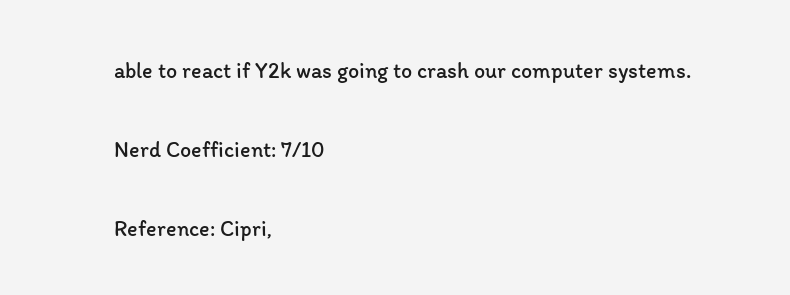able to react if Y2k was going to crash our computer systems.

Nerd Coefficient: 7/10

Reference: Cipri,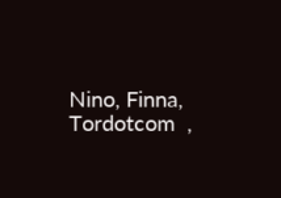Nino, Finna, Tordotcom  ,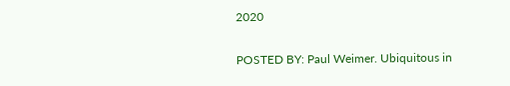2020

POSTED BY: Paul Weimer. Ubiquitous in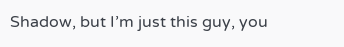Shadow, but I’m just this guy, you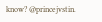know? @princejvstin.